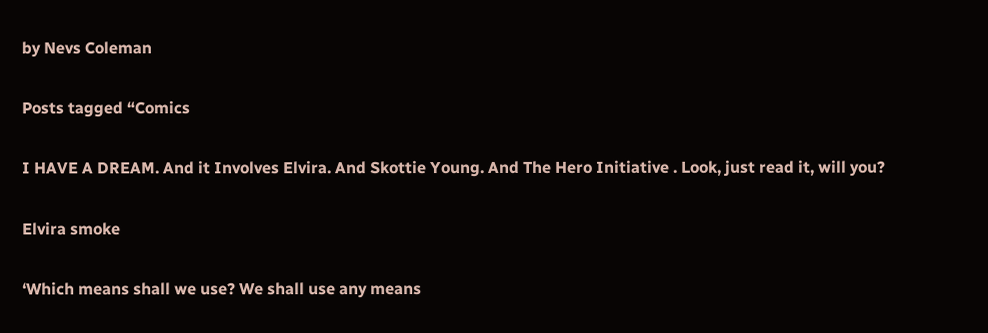by Nevs Coleman

Posts tagged “Comics

I HAVE A DREAM. And it Involves Elvira. And Skottie Young. And The Hero Initiative . Look, just read it, will you?

Elvira smoke

‘Which means shall we use? We shall use any means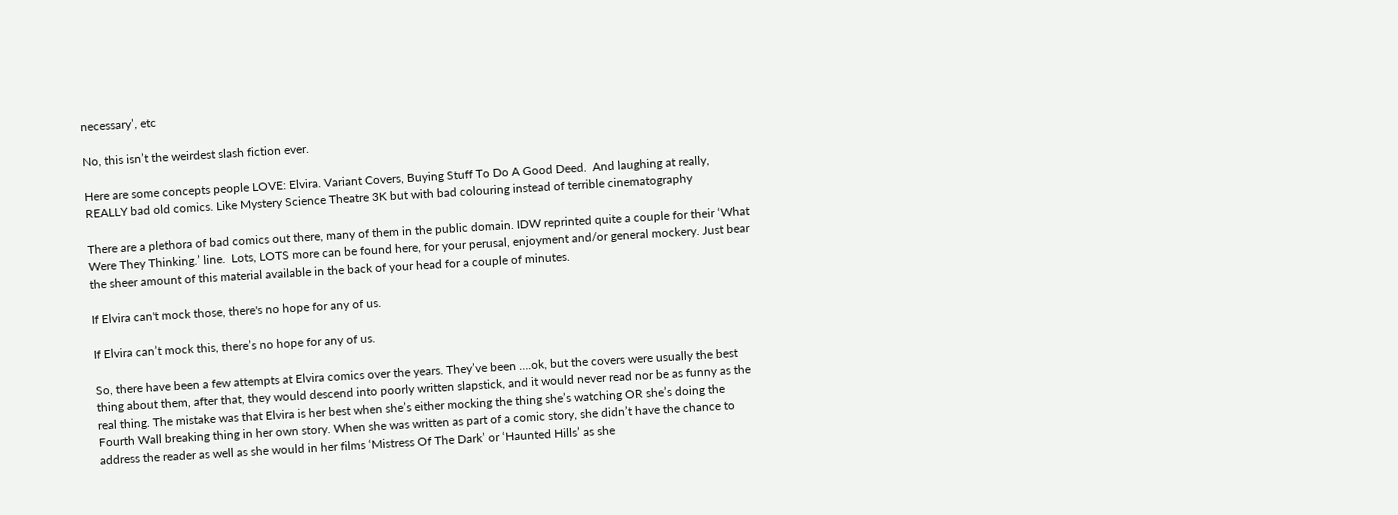necessary’, etc

No, this isn’t the weirdest slash fiction ever.

Here are some concepts people LOVE: Elvira. Variant Covers, Buying Stuff To Do A Good Deed.  And laughing at really, REALLY bad old comics. Like Mystery Science Theatre 3K but with bad colouring instead of terrible cinematography

There are a plethora of bad comics out there, many of them in the public domain. IDW reprinted quite a couple for their ‘What Were They Thinking.’ line.  Lots, LOTS more can be found here, for your perusal, enjoyment and/or general mockery. Just bear the sheer amount of this material available in the back of your head for a couple of minutes.

If Elvira can't mock those, there's no hope for any of us.

If Elvira can’t mock this, there’s no hope for any of us.

So, there have been a few attempts at Elvira comics over the years. They’ve been ….ok, but the covers were usually the best thing about them, after that, they would descend into poorly written slapstick, and it would never read nor be as funny as the real thing. The mistake was that Elvira is her best when she’s either mocking the thing she’s watching OR she’s doing the Fourth Wall breaking thing in her own story. When she was written as part of a comic story, she didn’t have the chance to address the reader as well as she would in her films ‘Mistress Of The Dark’ or ‘Haunted Hills’ as she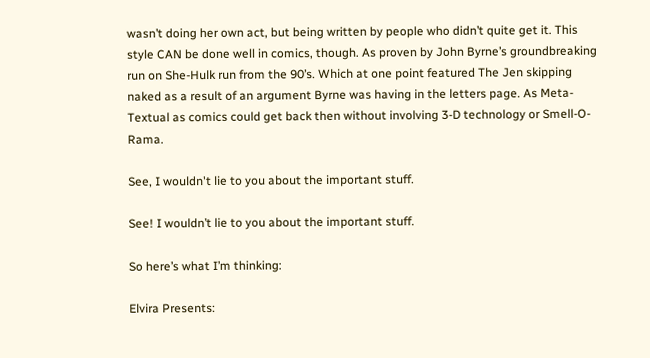wasn’t doing her own act, but being written by people who didn’t quite get it. This style CAN be done well in comics, though. As proven by John Byrne’s groundbreaking run on She-Hulk run from the 90’s. Which at one point featured The Jen skipping naked as a result of an argument Byrne was having in the letters page. As Meta-Textual as comics could get back then without involving 3-D technology or Smell-O-Rama.

See, I wouldn't lie to you about the important stuff.

See! I wouldn’t lie to you about the important stuff.

So here’s what I’m thinking:

Elvira Presents: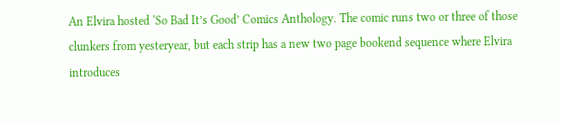An Elvira hosted ‘So Bad It’s Good’ Comics Anthology. The comic runs two or three of those clunkers from yesteryear, but each strip has a new two page bookend sequence where Elvira introduces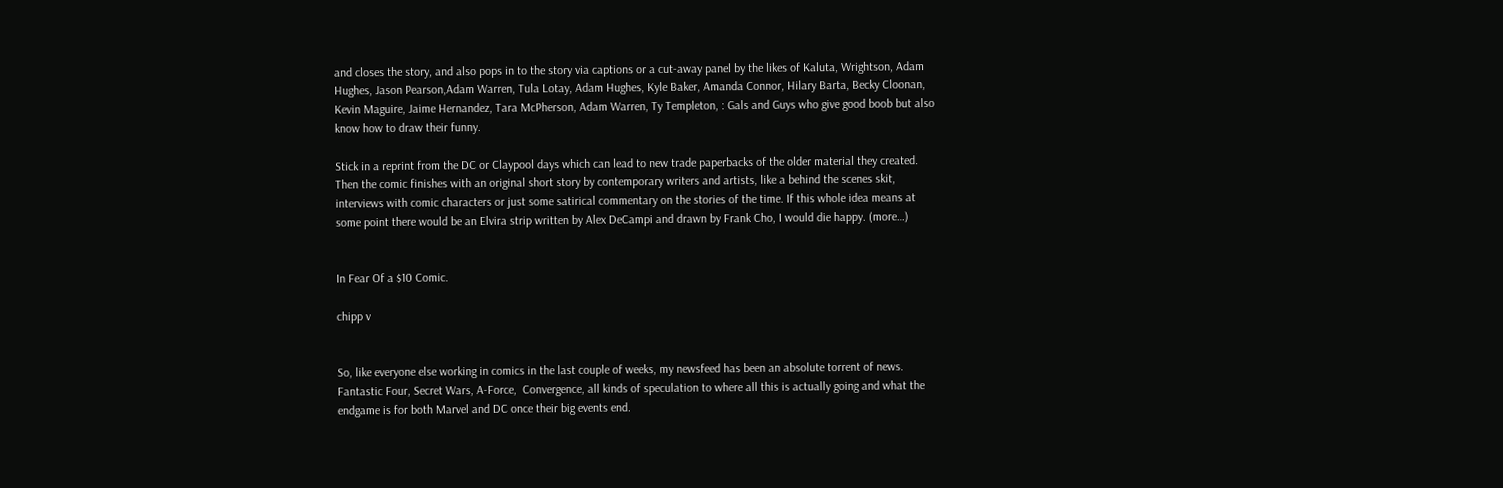and closes the story, and also pops in to the story via captions or a cut-away panel by the likes of Kaluta, Wrightson, Adam Hughes, Jason Pearson,Adam Warren, Tula Lotay, Adam Hughes, Kyle Baker, Amanda Connor, Hilary Barta, Becky Cloonan, Kevin Maguire, Jaime Hernandez, Tara McPherson, Adam Warren, Ty Templeton, : Gals and Guys who give good boob but also know how to draw their funny.

Stick in a reprint from the DC or Claypool days which can lead to new trade paperbacks of the older material they created. Then the comic finishes with an original short story by contemporary writers and artists, like a behind the scenes skit, interviews with comic characters or just some satirical commentary on the stories of the time. If this whole idea means at some point there would be an Elvira strip written by Alex DeCampi and drawn by Frank Cho, I would die happy. (more…)


In Fear Of a $10 Comic.

chipp v


So, like everyone else working in comics in the last couple of weeks, my newsfeed has been an absolute torrent of news. Fantastic Four, Secret Wars, A-Force,  Convergence, all kinds of speculation to where all this is actually going and what the endgame is for both Marvel and DC once their big events end.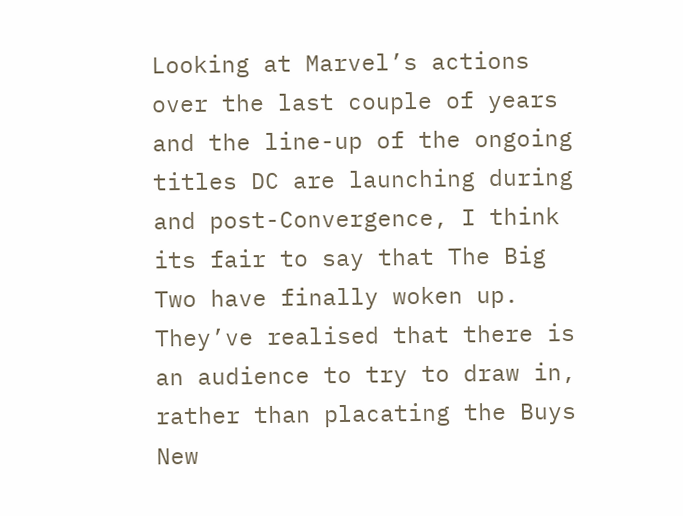Looking at Marvel’s actions over the last couple of years and the line-up of the ongoing titles DC are launching during and post-Convergence, I think its fair to say that The Big Two have finally woken up. They’ve realised that there is an audience to try to draw in, rather than placating the Buys New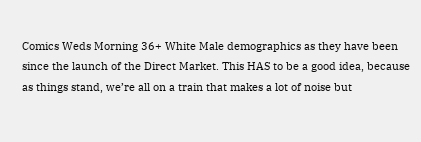Comics Weds Morning 36+ White Male demographics as they have been since the launch of the Direct Market. This HAS to be a good idea, because as things stand, we’re all on a train that makes a lot of noise but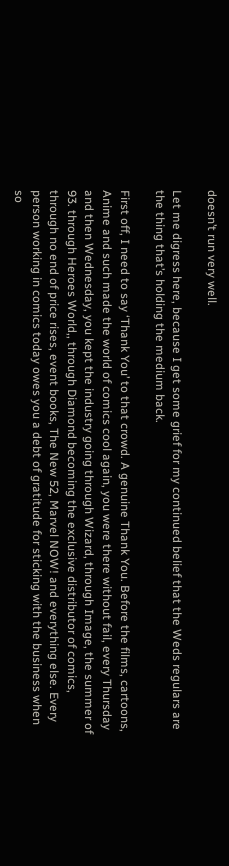doesn’t run very well.

Let me digress here, because I get some grief for my continued belief that the Weds regulars are the thing that’s holding the medium back.

First off, I need to say ‘Thank You’ to that crowd. A genuine Thank You. Before the films, cartoons, Anime and such made the world of comics cool again, you were there without fail, every Thursday and then Wednesday, you kept the industry going through Wizard, through Image, the summer of 93. through Heroes World,, through Diamond becoming the exclusive distributor of comics, through no end of price rises, event books, The New 52, Marvel NOW! and everything else. Every person working in comics today owes you a debt of gratitude for sticking with the business when so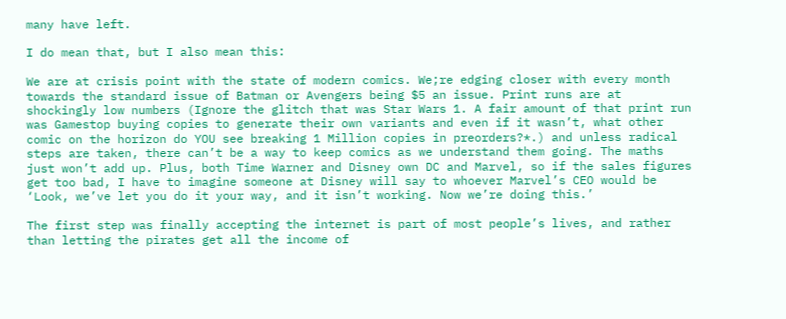many have left.

I do mean that, but I also mean this:

We are at crisis point with the state of modern comics. We;re edging closer with every month towards the standard issue of Batman or Avengers being $5 an issue. Print runs are at shockingly low numbers (Ignore the glitch that was Star Wars 1. A fair amount of that print run was Gamestop buying copies to generate their own variants and even if it wasn’t, what other comic on the horizon do YOU see breaking 1 Million copies in preorders?*.) and unless radical steps are taken, there can’t be a way to keep comics as we understand them going. The maths just won’t add up. Plus, both Time Warner and Disney own DC and Marvel, so if the sales figures get too bad, I have to imagine someone at Disney will say to whoever Marvel’s CEO would be ‘Look, we’ve let you do it your way, and it isn’t working. Now we’re doing this.’

The first step was finally accepting the internet is part of most people’s lives, and rather than letting the pirates get all the income of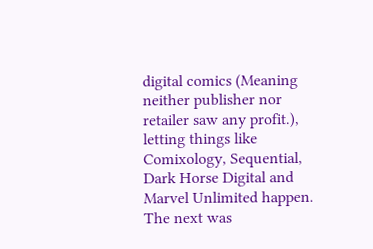digital comics (Meaning neither publisher nor retailer saw any profit.), letting things like Comixology, Sequential, Dark Horse Digital and Marvel Unlimited happen. The next was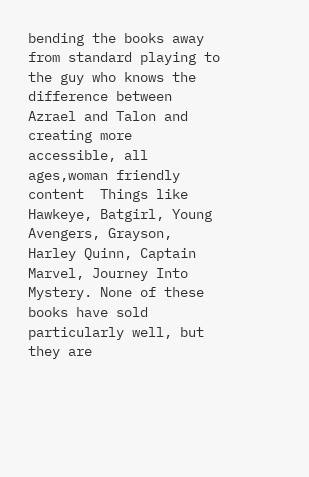bending the books away from standard playing to the guy who knows the difference between Azrael and Talon and creating more accessible, all ages,woman friendly content  Things like Hawkeye, Batgirl, Young Avengers, Grayson, Harley Quinn, Captain Marvel, Journey Into Mystery. None of these books have sold particularly well, but they are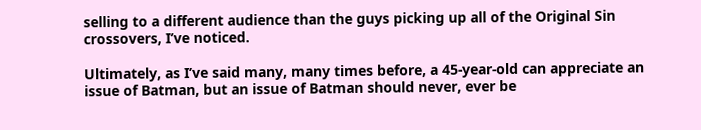selling to a different audience than the guys picking up all of the Original Sin crossovers, I’ve noticed.

Ultimately, as I’ve said many, many times before, a 45-year-old can appreciate an issue of Batman, but an issue of Batman should never, ever be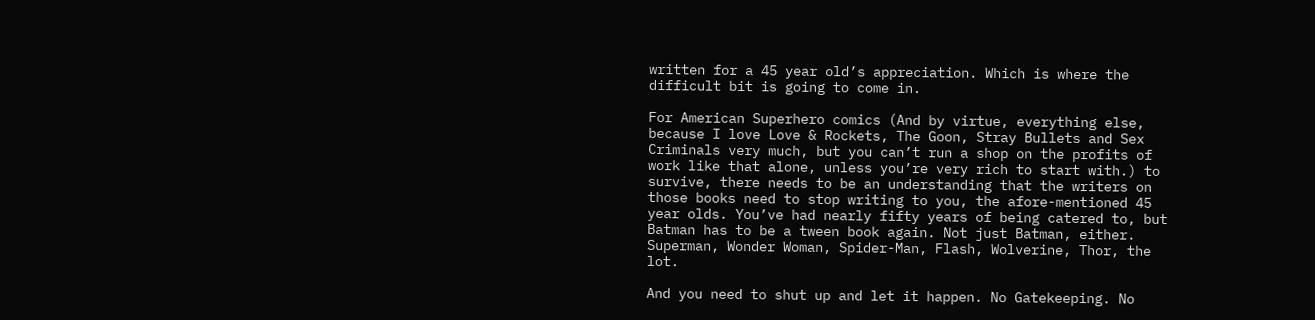written for a 45 year old’s appreciation. Which is where the difficult bit is going to come in.

For American Superhero comics (And by virtue, everything else, because I love Love & Rockets, The Goon, Stray Bullets and Sex Criminals very much, but you can’t run a shop on the profits of work like that alone, unless you’re very rich to start with.) to survive, there needs to be an understanding that the writers on those books need to stop writing to you, the afore-mentioned 45 year olds. You’ve had nearly fifty years of being catered to, but Batman has to be a tween book again. Not just Batman, either. Superman, Wonder Woman, Spider-Man, Flash, Wolverine, Thor, the lot.

And you need to shut up and let it happen. No Gatekeeping. No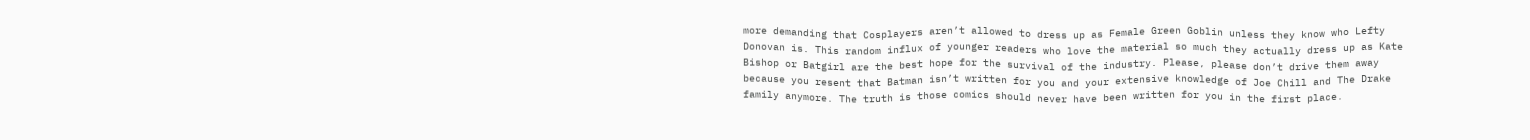more demanding that Cosplayers aren’t allowed to dress up as Female Green Goblin unless they know who Lefty Donovan is. This random influx of younger readers who love the material so much they actually dress up as Kate Bishop or Batgirl are the best hope for the survival of the industry. Please, please don’t drive them away because you resent that Batman isn’t written for you and your extensive knowledge of Joe Chill and The Drake family anymore. The truth is those comics should never have been written for you in the first place.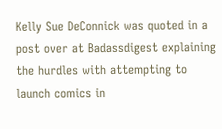Kelly Sue DeConnick was quoted in a post over at Badassdigest explaining the hurdles with attempting to launch comics in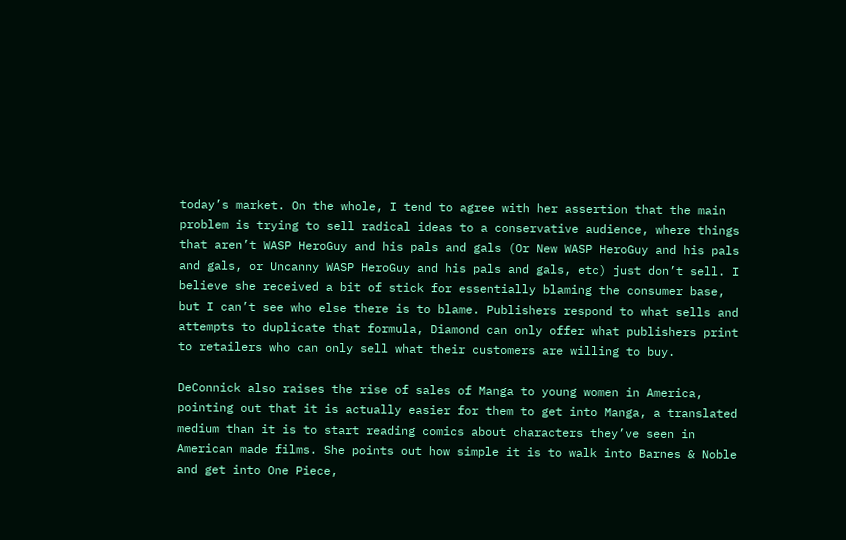today’s market. On the whole, I tend to agree with her assertion that the main problem is trying to sell radical ideas to a conservative audience, where things that aren’t WASP HeroGuy and his pals and gals (Or New WASP HeroGuy and his pals and gals, or Uncanny WASP HeroGuy and his pals and gals, etc) just don’t sell. I believe she received a bit of stick for essentially blaming the consumer base, but I can’t see who else there is to blame. Publishers respond to what sells and attempts to duplicate that formula, Diamond can only offer what publishers print to retailers who can only sell what their customers are willing to buy.

DeConnick also raises the rise of sales of Manga to young women in America, pointing out that it is actually easier for them to get into Manga, a translated medium than it is to start reading comics about characters they’ve seen in American made films. She points out how simple it is to walk into Barnes & Noble and get into One Piece,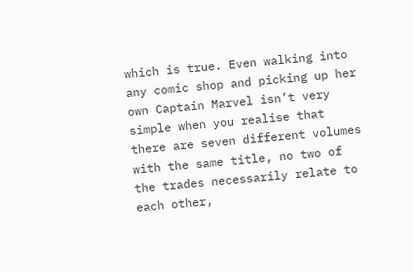which is true. Even walking into any comic shop and picking up her own Captain Marvel isn’t very simple when you realise that there are seven different volumes with the same title, no two of the trades necessarily relate to each other,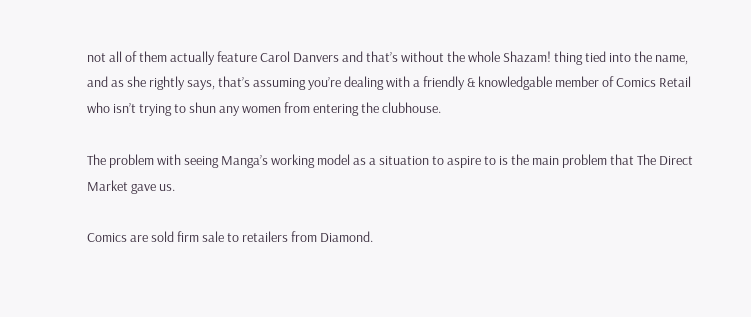not all of them actually feature Carol Danvers and that’s without the whole Shazam! thing tied into the name, and as she rightly says, that’s assuming you’re dealing with a friendly & knowledgable member of Comics Retail who isn’t trying to shun any women from entering the clubhouse.

The problem with seeing Manga’s working model as a situation to aspire to is the main problem that The Direct Market gave us.

Comics are sold firm sale to retailers from Diamond.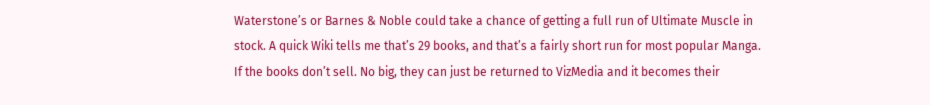Waterstone’s or Barnes & Noble could take a chance of getting a full run of Ultimate Muscle in stock. A quick Wiki tells me that’s 29 books, and that’s a fairly short run for most popular Manga. If the books don’t sell. No big, they can just be returned to VizMedia and it becomes their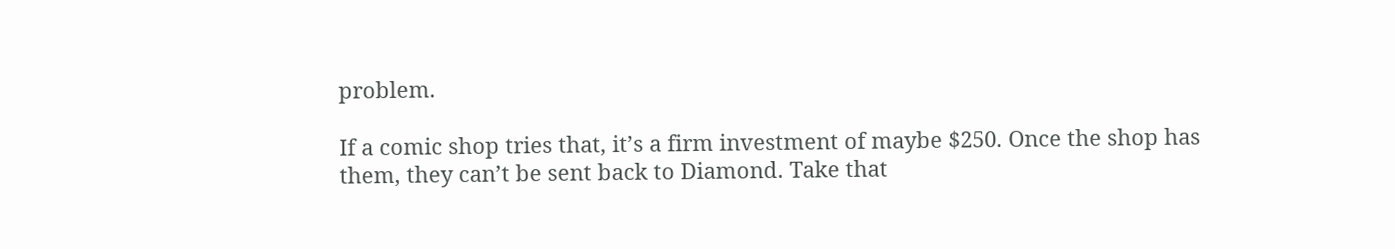problem.

If a comic shop tries that, it’s a firm investment of maybe $250. Once the shop has them, they can’t be sent back to Diamond. Take that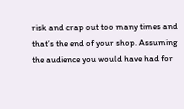risk and crap out too many times and that’s the end of your shop. Assuming the audience you would have had for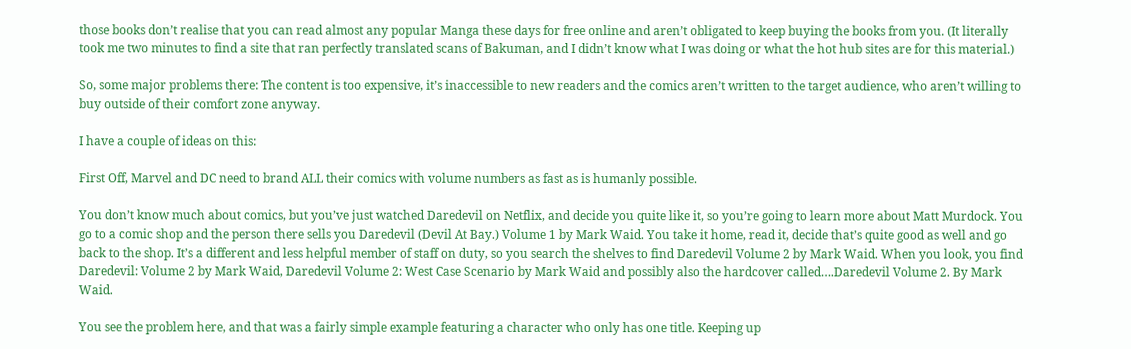those books don’t realise that you can read almost any popular Manga these days for free online and aren’t obligated to keep buying the books from you. (It literally took me two minutes to find a site that ran perfectly translated scans of Bakuman, and I didn’t know what I was doing or what the hot hub sites are for this material.)

So, some major problems there: The content is too expensive, it’s inaccessible to new readers and the comics aren’t written to the target audience, who aren’t willing to buy outside of their comfort zone anyway.

I have a couple of ideas on this:

First Off, Marvel and DC need to brand ALL their comics with volume numbers as fast as is humanly possible.

You don’t know much about comics, but you’ve just watched Daredevil on Netflix, and decide you quite like it, so you’re going to learn more about Matt Murdock. You go to a comic shop and the person there sells you Daredevil (Devil At Bay.) Volume 1 by Mark Waid. You take it home, read it, decide that’s quite good as well and go back to the shop. It’s a different and less helpful member of staff on duty, so you search the shelves to find Daredevil Volume 2 by Mark Waid. When you look, you find Daredevil: Volume 2 by Mark Waid, Daredevil Volume 2: West Case Scenario by Mark Waid and possibly also the hardcover called….Daredevil Volume 2. By Mark Waid.

You see the problem here, and that was a fairly simple example featuring a character who only has one title. Keeping up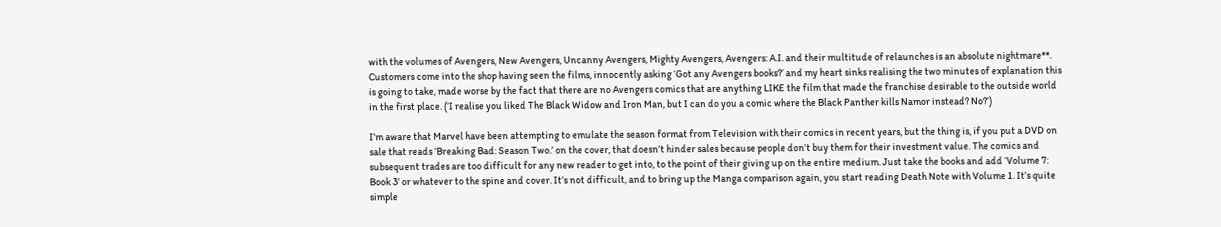with the volumes of Avengers, New Avengers, Uncanny Avengers, Mighty Avengers, Avengers: A.I. and their multitude of relaunches is an absolute nightmare**. Customers come into the shop having seen the films, innocently asking ‘Got any Avengers books?’ and my heart sinks realising the two minutes of explanation this is going to take, made worse by the fact that there are no Avengers comics that are anything LIKE the film that made the franchise desirable to the outside world in the first place. (‘I realise you liked The Black Widow and Iron Man, but I can do you a comic where the Black Panther kills Namor instead? No?’)

I’m aware that Marvel have been attempting to emulate the season format from Television with their comics in recent years, but the thing is, if you put a DVD on sale that reads ‘Breaking Bad: Season Two.’ on the cover, that doesn’t hinder sales because people don’t buy them for their investment value. The comics and subsequent trades are too difficult for any new reader to get into, to the point of their giving up on the entire medium. Just take the books and add ‘Volume 7: Book 3’ or whatever to the spine and cover. It’s not difficult, and to bring up the Manga comparison again, you start reading Death Note with Volume 1. It’s quite simple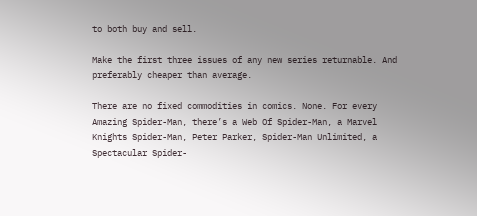to both buy and sell.

Make the first three issues of any new series returnable. And preferably cheaper than average.

There are no fixed commodities in comics. None. For every Amazing Spider-Man, there’s a Web Of Spider-Man, a Marvel Knights Spider-Man, Peter Parker, Spider-Man Unlimited, a Spectacular Spider-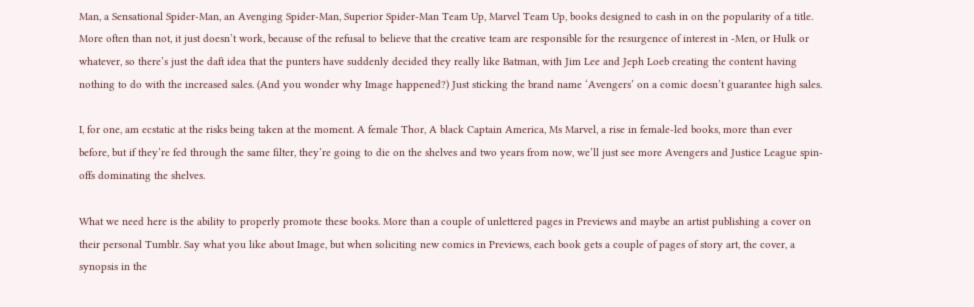Man, a Sensational Spider-Man, an Avenging Spider-Man, Superior Spider-Man Team Up, Marvel Team Up, books designed to cash in on the popularity of a title. More often than not, it just doesn’t work, because of the refusal to believe that the creative team are responsible for the resurgence of interest in -Men, or Hulk or whatever, so there’s just the daft idea that the punters have suddenly decided they really like Batman, with Jim Lee and Jeph Loeb creating the content having nothing to do with the increased sales. (And you wonder why Image happened?) Just sticking the brand name ‘Avengers’ on a comic doesn’t guarantee high sales.

I, for one, am ecstatic at the risks being taken at the moment. A female Thor, A black Captain America, Ms Marvel, a rise in female-led books, more than ever before, but if they’re fed through the same filter, they’re going to die on the shelves and two years from now, we’ll just see more Avengers and Justice League spin-offs dominating the shelves.

What we need here is the ability to properly promote these books. More than a couple of unlettered pages in Previews and maybe an artist publishing a cover on their personal Tumblr. Say what you like about Image, but when soliciting new comics in Previews, each book gets a couple of pages of story art, the cover, a synopsis in the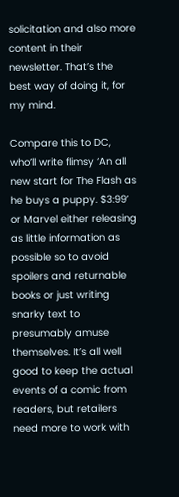solicitation and also more content in their newsletter. That’s the best way of doing it, for my mind.

Compare this to DC, who’ll write flimsy ‘An all new start for The Flash as he buys a puppy. $3:99’ or Marvel either releasing as little information as possible so to avoid spoilers and returnable books or just writing snarky text to presumably amuse themselves. It’s all well good to keep the actual events of a comic from readers, but retailers need more to work with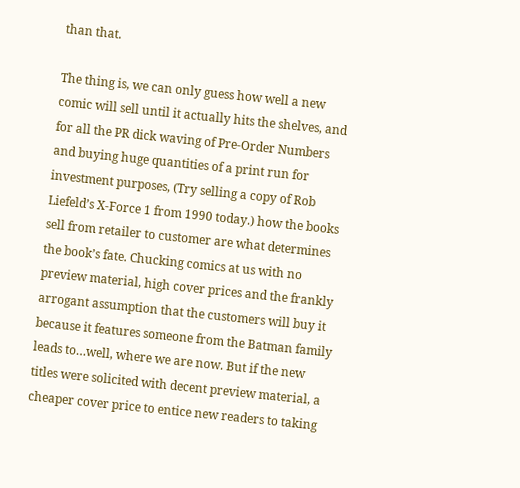than that.

The thing is, we can only guess how well a new comic will sell until it actually hits the shelves, and for all the PR dick waving of Pre-Order Numbers and buying huge quantities of a print run for investment purposes, (Try selling a copy of Rob Liefeld’s X-Force 1 from 1990 today.) how the books sell from retailer to customer are what determines the book’s fate. Chucking comics at us with no preview material, high cover prices and the frankly arrogant assumption that the customers will buy it because it features someone from the Batman family leads to…well, where we are now. But if the new titles were solicited with decent preview material, a cheaper cover price to entice new readers to taking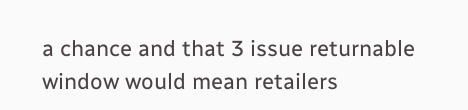a chance and that 3 issue returnable window would mean retailers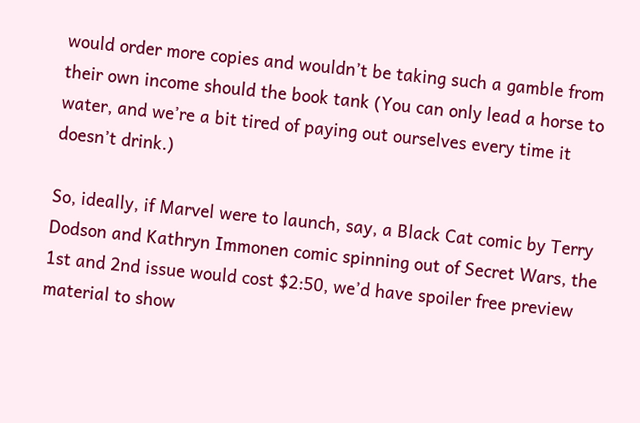would order more copies and wouldn’t be taking such a gamble from their own income should the book tank (You can only lead a horse to water, and we’re a bit tired of paying out ourselves every time it doesn’t drink.)

So, ideally, if Marvel were to launch, say, a Black Cat comic by Terry Dodson and Kathryn Immonen comic spinning out of Secret Wars, the 1st and 2nd issue would cost $2:50, we’d have spoiler free preview material to show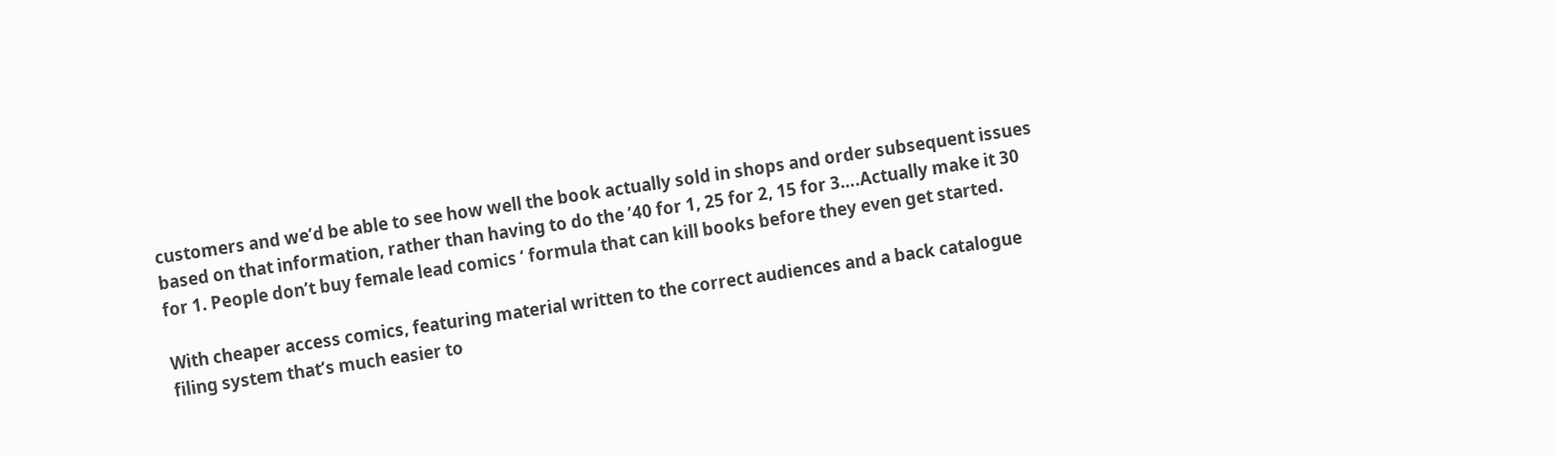customers and we’d be able to see how well the book actually sold in shops and order subsequent issues based on that information, rather than having to do the ’40 for 1, 25 for 2, 15 for 3….Actually make it 30 for 1. People don’t buy female lead comics ‘ formula that can kill books before they even get started.

With cheaper access comics, featuring material written to the correct audiences and a back catalogue filing system that’s much easier to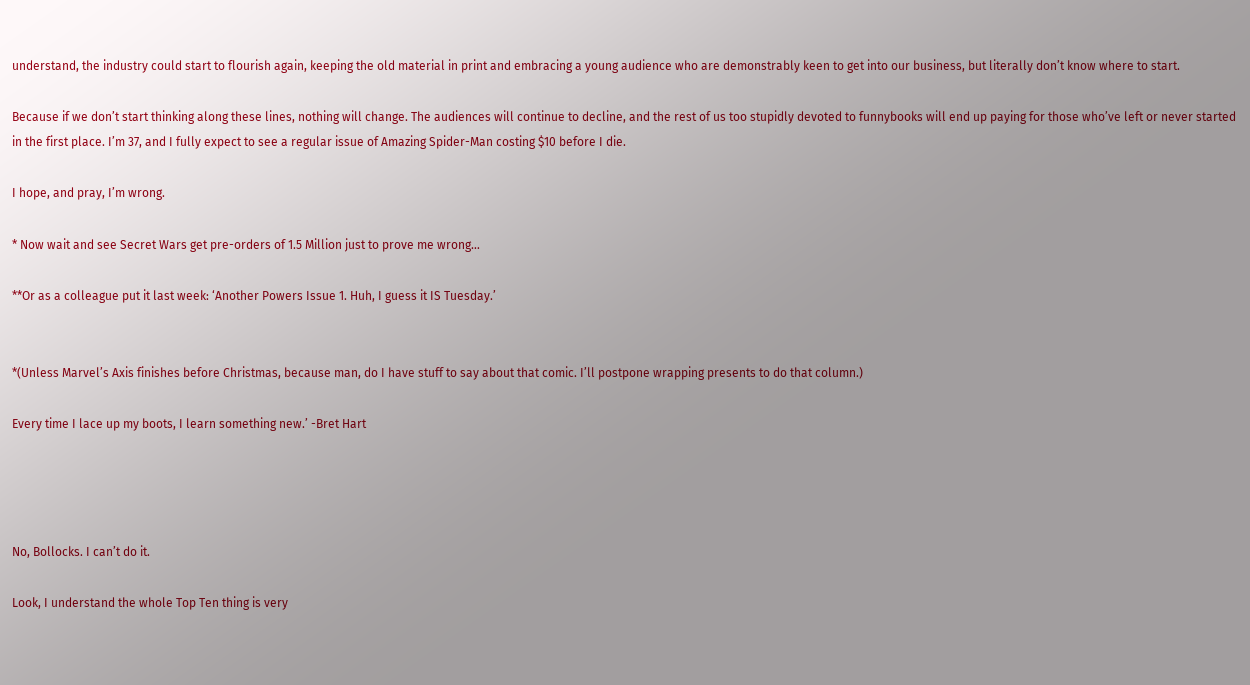understand, the industry could start to flourish again, keeping the old material in print and embracing a young audience who are demonstrably keen to get into our business, but literally don’t know where to start.

Because if we don’t start thinking along these lines, nothing will change. The audiences will continue to decline, and the rest of us too stupidly devoted to funnybooks will end up paying for those who’ve left or never started in the first place. I’m 37, and I fully expect to see a regular issue of Amazing Spider-Man costing $10 before I die.

I hope, and pray, I’m wrong.

* Now wait and see Secret Wars get pre-orders of 1.5 Million just to prove me wrong…

**Or as a colleague put it last week: ‘Another Powers Issue 1. Huh, I guess it IS Tuesday.’


*(Unless Marvel’s Axis finishes before Christmas, because man, do I have stuff to say about that comic. I’ll postpone wrapping presents to do that column.)

Every time I lace up my boots, I learn something new.’ -Bret Hart




No, Bollocks. I can’t do it.

Look, I understand the whole Top Ten thing is very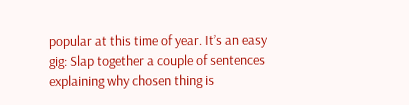popular at this time of year. It’s an easy gig: Slap together a couple of sentences explaining why chosen thing is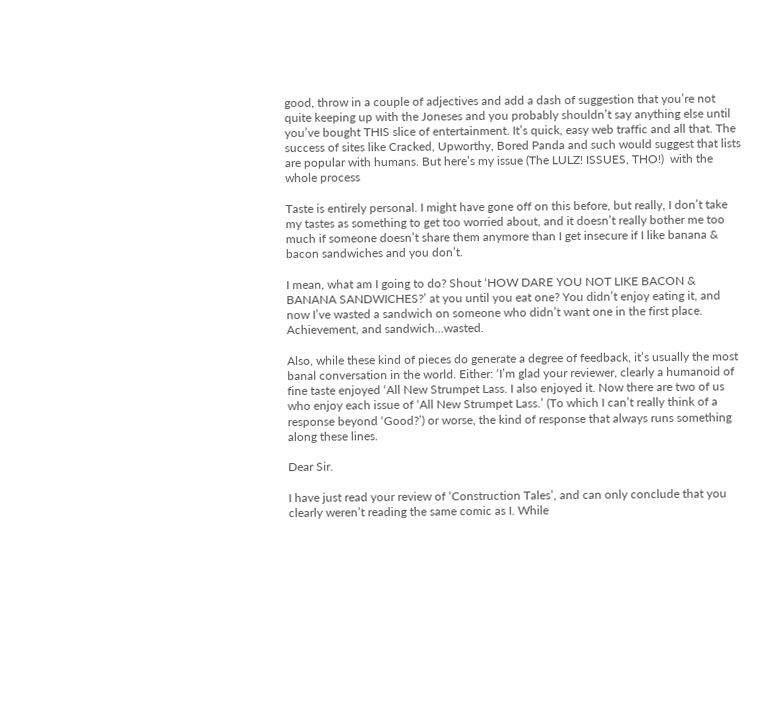good, throw in a couple of adjectives and add a dash of suggestion that you’re not quite keeping up with the Joneses and you probably shouldn’t say anything else until you’ve bought THIS slice of entertainment. It’s quick, easy web traffic and all that. The success of sites like Cracked, Upworthy, Bored Panda and such would suggest that lists are popular with humans. But here’s my issue (The LULZ! ISSUES, THO!)  with the whole process

Taste is entirely personal. I might have gone off on this before, but really, I don’t take my tastes as something to get too worried about, and it doesn’t really bother me too much if someone doesn’t share them anymore than I get insecure if I like banana & bacon sandwiches and you don’t.

I mean, what am I going to do? Shout ‘HOW DARE YOU NOT LIKE BACON & BANANA SANDWICHES?’ at you until you eat one? You didn’t enjoy eating it, and now I’ve wasted a sandwich on someone who didn’t want one in the first place. Achievement, and sandwich…wasted.

Also, while these kind of pieces do generate a degree of feedback, it’s usually the most banal conversation in the world. Either: ‘I’m glad your reviewer, clearly a humanoid of fine taste enjoyed ‘All New Strumpet Lass. I also enjoyed it. Now there are two of us who enjoy each issue of ‘All New Strumpet Lass.’ (To which I can’t really think of a response beyond ‘Good?’) or worse, the kind of response that always runs something along these lines.

Dear Sir.

I have just read your review of ‘Construction Tales’, and can only conclude that you clearly weren’t reading the same comic as I. While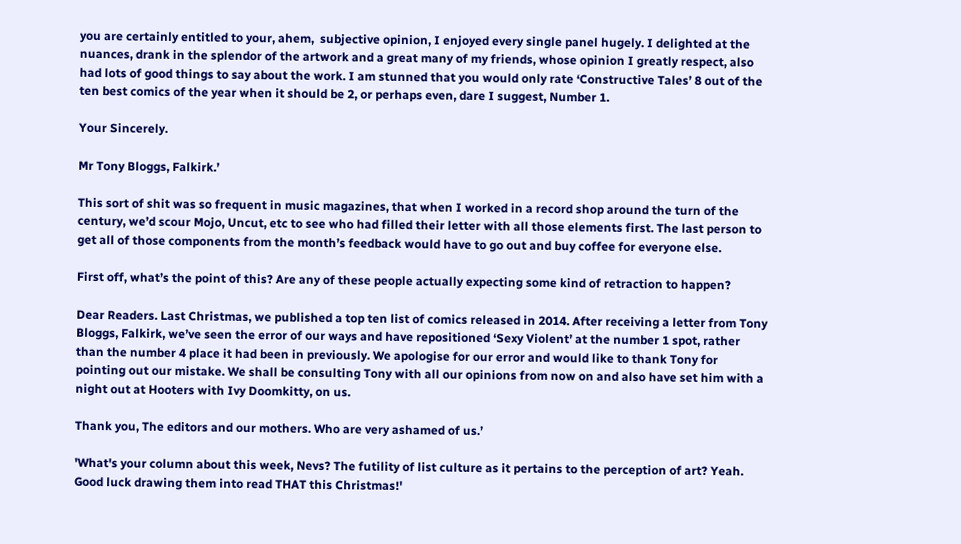you are certainly entitled to your, ahem,  subjective opinion, I enjoyed every single panel hugely. I delighted at the nuances, drank in the splendor of the artwork and a great many of my friends, whose opinion I greatly respect, also had lots of good things to say about the work. I am stunned that you would only rate ‘Constructive Tales’ 8 out of the ten best comics of the year when it should be 2, or perhaps even, dare I suggest, Number 1.

Your Sincerely.

Mr Tony Bloggs, Falkirk.’

This sort of shit was so frequent in music magazines, that when I worked in a record shop around the turn of the century, we’d scour Mojo, Uncut, etc to see who had filled their letter with all those elements first. The last person to get all of those components from the month’s feedback would have to go out and buy coffee for everyone else.

First off, what’s the point of this? Are any of these people actually expecting some kind of retraction to happen?

Dear Readers. Last Christmas, we published a top ten list of comics released in 2014. After receiving a letter from Tony Bloggs, Falkirk, we’ve seen the error of our ways and have repositioned ‘Sexy Violent’ at the number 1 spot, rather than the number 4 place it had been in previously. We apologise for our error and would like to thank Tony for pointing out our mistake. We shall be consulting Tony with all our opinions from now on and also have set him with a night out at Hooters with Ivy Doomkitty, on us.

Thank you, The editors and our mothers. Who are very ashamed of us.’

'What's your column about this week, Nevs? The futility of list culture as it pertains to the perception of art? Yeah. Good luck drawing them into read THAT this Christmas!'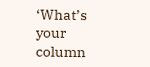‘What’s your column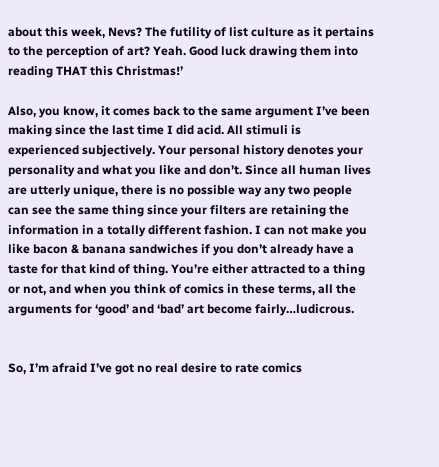about this week, Nevs? The futility of list culture as it pertains to the perception of art? Yeah. Good luck drawing them into reading THAT this Christmas!’

Also, you know, it comes back to the same argument I’ve been making since the last time I did acid. All stimuli is experienced subjectively. Your personal history denotes your personality and what you like and don’t. Since all human lives are utterly unique, there is no possible way any two people can see the same thing since your filters are retaining the information in a totally different fashion. I can not make you like bacon & banana sandwiches if you don’t already have a taste for that kind of thing. You’re either attracted to a thing or not, and when you think of comics in these terms, all the arguments for ‘good’ and ‘bad’ art become fairly…ludicrous.


So, I’m afraid I’ve got no real desire to rate comics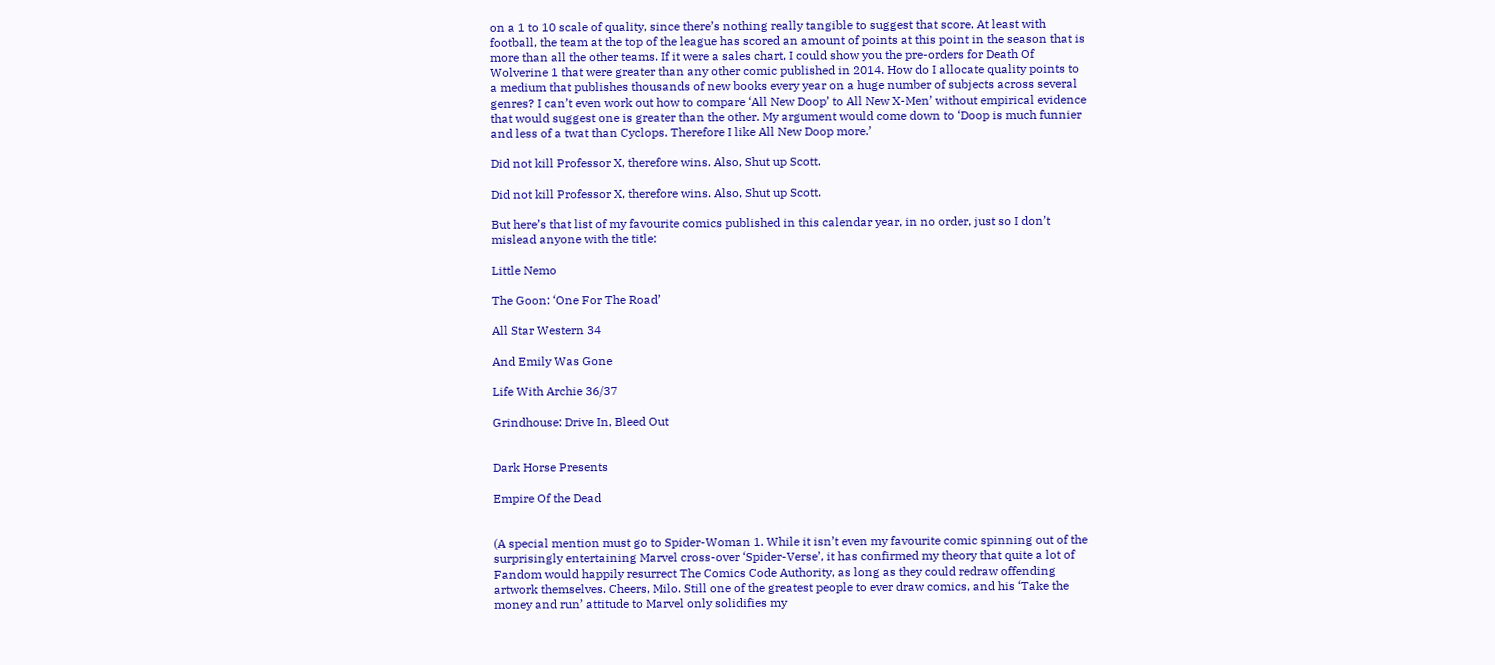on a 1 to 10 scale of quality, since there’s nothing really tangible to suggest that score. At least with football, the team at the top of the league has scored an amount of points at this point in the season that is more than all the other teams. If it were a sales chart, I could show you the pre-orders for Death Of Wolverine 1 that were greater than any other comic published in 2014. How do I allocate quality points to a medium that publishes thousands of new books every year on a huge number of subjects across several genres? I can’t even work out how to compare ‘All New Doop’ to All New X-Men’ without empirical evidence that would suggest one is greater than the other. My argument would come down to ‘Doop is much funnier and less of a twat than Cyclops. Therefore I like All New Doop more.’

Did not kill Professor X, therefore wins. Also, Shut up Scott.

Did not kill Professor X, therefore wins. Also, Shut up Scott.

But here’s that list of my favourite comics published in this calendar year, in no order, just so I don’t mislead anyone with the title:

Little Nemo

The Goon: ‘One For The Road’

All Star Western 34

And Emily Was Gone

Life With Archie 36/37

Grindhouse: Drive In, Bleed Out


Dark Horse Presents

Empire Of the Dead


(A special mention must go to Spider-Woman 1. While it isn’t even my favourite comic spinning out of the surprisingly entertaining Marvel cross-over ‘Spider-Verse’, it has confirmed my theory that quite a lot of Fandom would happily resurrect The Comics Code Authority, as long as they could redraw offending artwork themselves. Cheers, Milo. Still one of the greatest people to ever draw comics, and his ‘Take the money and run’ attitude to Marvel only solidifies my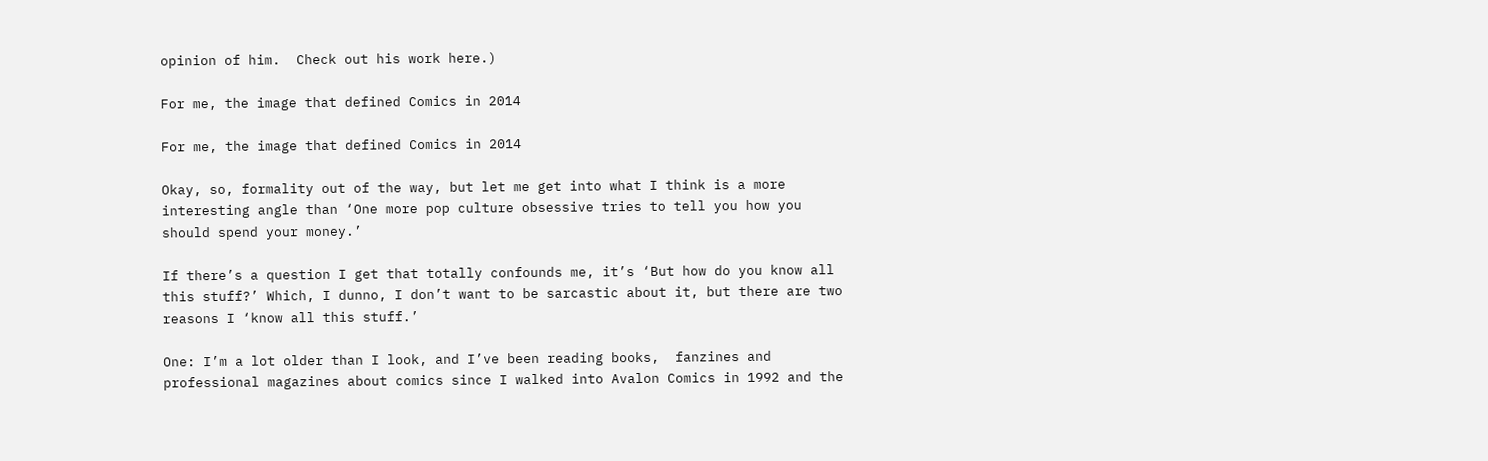opinion of him.  Check out his work here.)

For me, the image that defined Comics in 2014

For me, the image that defined Comics in 2014

Okay, so, formality out of the way, but let me get into what I think is a more interesting angle than ‘One more pop culture obsessive tries to tell you how you should spend your money.’

If there’s a question I get that totally confounds me, it’s ‘But how do you know all this stuff?’ Which, I dunno, I don’t want to be sarcastic about it, but there are two reasons I ‘know all this stuff.’

One: I’m a lot older than I look, and I’ve been reading books,  fanzines and professional magazines about comics since I walked into Avalon Comics in 1992 and the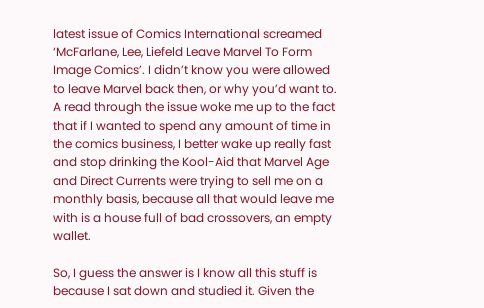latest issue of Comics International screamed ‘McFarlane, Lee, Liefeld Leave Marvel To Form Image Comics’. I didn’t know you were allowed to leave Marvel back then, or why you’d want to. A read through the issue woke me up to the fact that if I wanted to spend any amount of time in the comics business, I better wake up really fast and stop drinking the Kool-Aid that Marvel Age and Direct Currents were trying to sell me on a monthly basis, because all that would leave me with is a house full of bad crossovers, an empty wallet.

So, I guess the answer is I know all this stuff is because I sat down and studied it. Given the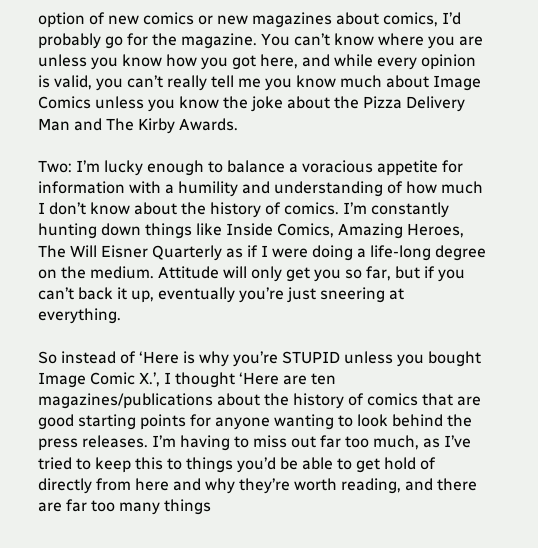option of new comics or new magazines about comics, I’d probably go for the magazine. You can’t know where you are unless you know how you got here, and while every opinion is valid, you can’t really tell me you know much about Image Comics unless you know the joke about the Pizza Delivery Man and The Kirby Awards.

Two: I’m lucky enough to balance a voracious appetite for information with a humility and understanding of how much I don’t know about the history of comics. I’m constantly hunting down things like Inside Comics, Amazing Heroes, The Will Eisner Quarterly as if I were doing a life-long degree on the medium. Attitude will only get you so far, but if you can’t back it up, eventually you’re just sneering at everything.

So instead of ‘Here is why you’re STUPID unless you bought Image Comic X.’, I thought ‘Here are ten magazines/publications about the history of comics that are good starting points for anyone wanting to look behind the press releases. I’m having to miss out far too much, as I’ve tried to keep this to things you’d be able to get hold of directly from here and why they’re worth reading, and there are far too many things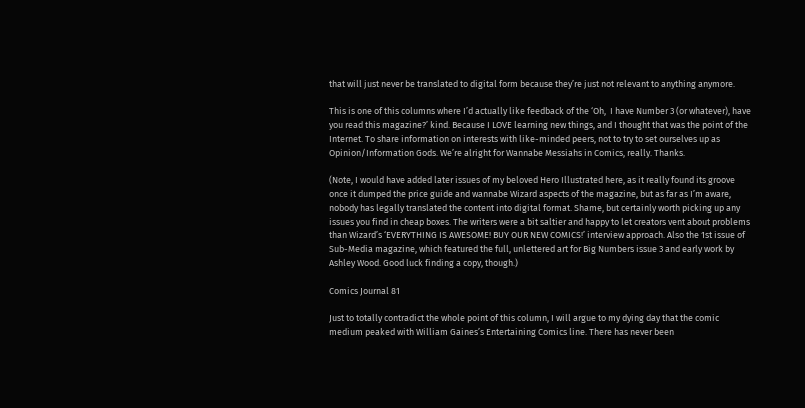that will just never be translated to digital form because they’re just not relevant to anything anymore.

This is one of this columns where I’d actually like feedback of the ‘Oh,  I have Number 3 (or whatever), have you read this magazine?’ kind. Because I LOVE learning new things, and I thought that was the point of the Internet. To share information on interests with like-minded peers, not to try to set ourselves up as Opinion/Information Gods. We’re alright for Wannabe Messiahs in Comics, really. Thanks.

(Note, I would have added later issues of my beloved Hero Illustrated here, as it really found its groove once it dumped the price guide and wannabe Wizard aspects of the magazine, but as far as I’m aware, nobody has legally translated the content into digital format. Shame, but certainly worth picking up any issues you find in cheap boxes. The writers were a bit saltier and happy to let creators vent about problems than Wizard’s ‘EVERYTHING IS AWESOME! BUY OUR NEW COMICS!’ interview approach. Also the 1st issue of Sub-Media magazine, which featured the full, unlettered art for Big Numbers issue 3 and early work by Ashley Wood. Good luck finding a copy, though.)

Comics Journal 81

Just to totally contradict the whole point of this column, I will argue to my dying day that the comic medium peaked with William Gaines’s Entertaining Comics line. There has never been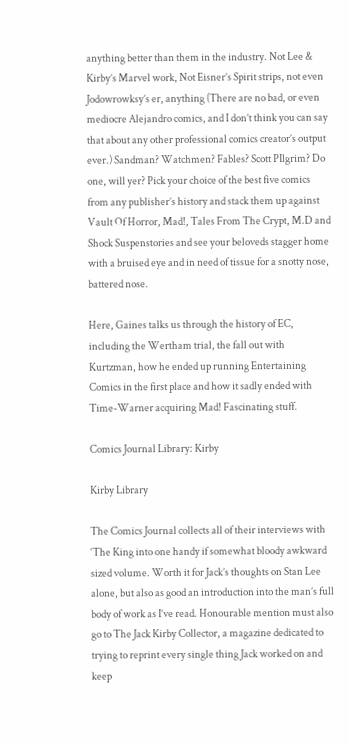anything better than them in the industry. Not Lee & Kirby’s Marvel work, Not Eisner’s Spirit strips, not even Jodowrowksy’s er, anything (There are no bad, or even mediocre Alejandro comics, and I don’t think you can say that about any other professional comics creator’s output ever.) Sandman? Watchmen? Fables? Scott PIlgrim? Do one, will yer? Pick your choice of the best five comics from any publisher’s history and stack them up against Vault Of Horror, Mad!, Tales From The Crypt, M.D and Shock Suspenstories and see your beloveds stagger home with a bruised eye and in need of tissue for a snotty nose, battered nose.

Here, Gaines talks us through the history of EC, including the Wertham trial, the fall out with Kurtzman, how he ended up running Entertaining Comics in the first place and how it sadly ended with Time-Warner acquiring Mad! Fascinating stuff.

Comics Journal Library: Kirby

Kirby Library

The Comics Journal collects all of their interviews with ‘The King into one handy if somewhat bloody awkward sized volume. Worth it for Jack’s thoughts on Stan Lee alone, but also as good an introduction into the man’s full body of work as I’ve read. Honourable mention must also go to The Jack Kirby Collector, a magazine dedicated to trying to reprint every single thing Jack worked on and keep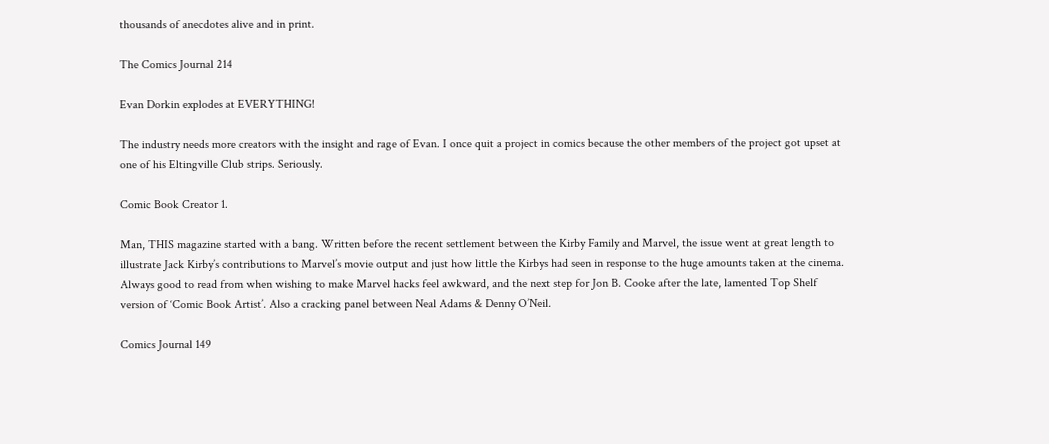thousands of anecdotes alive and in print.

The Comics Journal 214

Evan Dorkin explodes at EVERYTHING!

The industry needs more creators with the insight and rage of Evan. I once quit a project in comics because the other members of the project got upset at one of his Eltingville Club strips. Seriously.

Comic Book Creator 1.

Man, THIS magazine started with a bang. Written before the recent settlement between the Kirby Family and Marvel, the issue went at great length to illustrate Jack Kirby’s contributions to Marvel’s movie output and just how little the Kirbys had seen in response to the huge amounts taken at the cinema. Always good to read from when wishing to make Marvel hacks feel awkward, and the next step for Jon B. Cooke after the late, lamented Top Shelf version of ‘Comic Book Artist’. Also a cracking panel between Neal Adams & Denny O’Neil.

Comics Journal 149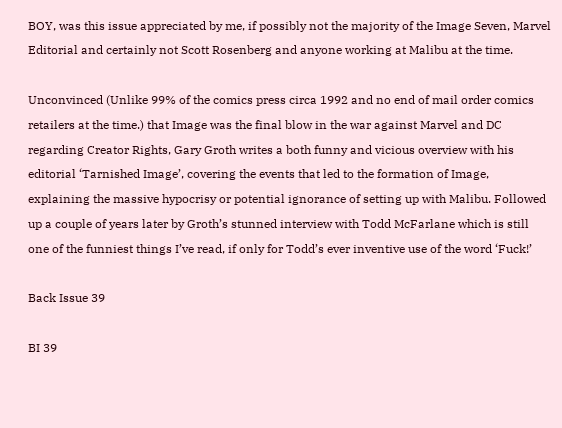BOY, was this issue appreciated by me, if possibly not the majority of the Image Seven, Marvel Editorial and certainly not Scott Rosenberg and anyone working at Malibu at the time.

Unconvinced (Unlike 99% of the comics press circa 1992 and no end of mail order comics retailers at the time.) that Image was the final blow in the war against Marvel and DC regarding Creator Rights, Gary Groth writes a both funny and vicious overview with his editorial ‘Tarnished Image’, covering the events that led to the formation of Image, explaining the massive hypocrisy or potential ignorance of setting up with Malibu. Followed up a couple of years later by Groth’s stunned interview with Todd McFarlane which is still one of the funniest things I’ve read, if only for Todd’s ever inventive use of the word ‘Fuck!’

Back Issue 39

BI 39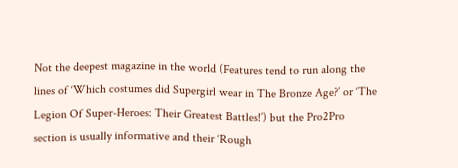Not the deepest magazine in the world (Features tend to run along the lines of ‘Which costumes did Supergirl wear in The Bronze Age?’ or ‘The Legion Of Super-Heroes: Their Greatest Battles!’) but the Pro2Pro section is usually informative and their ‘Rough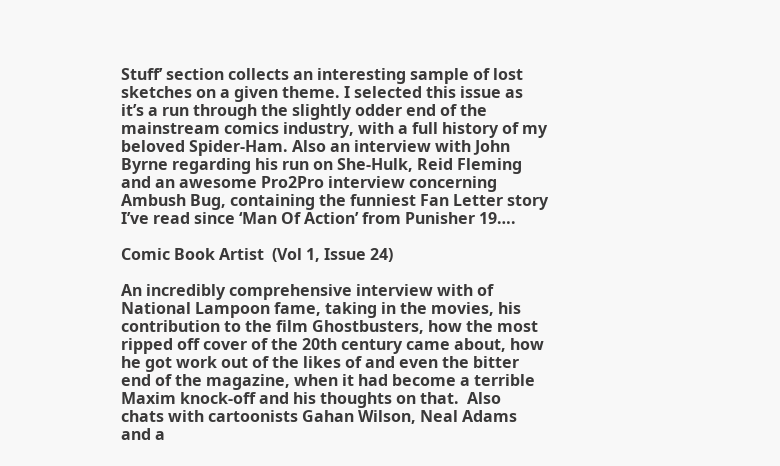Stuff’ section collects an interesting sample of lost sketches on a given theme. I selected this issue as it’s a run through the slightly odder end of the mainstream comics industry, with a full history of my beloved Spider-Ham. Also an interview with John Byrne regarding his run on She-Hulk, Reid Fleming and an awesome Pro2Pro interview concerning Ambush Bug, containing the funniest Fan Letter story I’ve read since ‘Man Of Action’ from Punisher 19….

Comic Book Artist  (Vol 1, Issue 24)

An incredibly comprehensive interview with of National Lampoon fame, taking in the movies, his contribution to the film Ghostbusters, how the most ripped off cover of the 20th century came about, how he got work out of the likes of and even the bitter end of the magazine, when it had become a terrible Maxim knock-off and his thoughts on that.  Also  chats with cartoonists Gahan Wilson, Neal Adams and a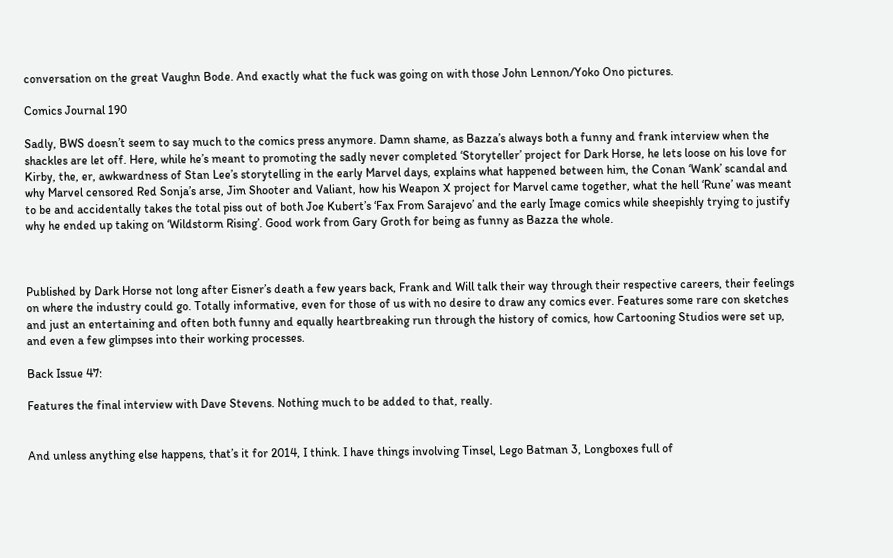conversation on the great Vaughn Bode. And exactly what the fuck was going on with those John Lennon/Yoko Ono pictures.

Comics Journal 190

Sadly, BWS doesn’t seem to say much to the comics press anymore. Damn shame, as Bazza’s always both a funny and frank interview when the shackles are let off. Here, while he’s meant to promoting the sadly never completed ‘Storyteller’ project for Dark Horse, he lets loose on his love for Kirby, the, er, awkwardness of Stan Lee’s storytelling in the early Marvel days, explains what happened between him, the Conan ‘Wank’ scandal and why Marvel censored Red Sonja’s arse, Jim Shooter and Valiant, how his Weapon X project for Marvel came together, what the hell ‘Rune’ was meant to be and accidentally takes the total piss out of both Joe Kubert’s ‘Fax From Sarajevo’ and the early Image comics while sheepishly trying to justify why he ended up taking on ‘Wildstorm Rising’. Good work from Gary Groth for being as funny as Bazza the whole.



Published by Dark Horse not long after Eisner’s death a few years back, Frank and Will talk their way through their respective careers, their feelings on where the industry could go. Totally informative, even for those of us with no desire to draw any comics ever. Features some rare con sketches and just an entertaining and often both funny and equally heartbreaking run through the history of comics, how Cartooning Studios were set up, and even a few glimpses into their working processes.

Back Issue 47:

Features the final interview with Dave Stevens. Nothing much to be added to that, really.


And unless anything else happens, that’s it for 2014, I think. I have things involving Tinsel, Lego Batman 3, Longboxes full of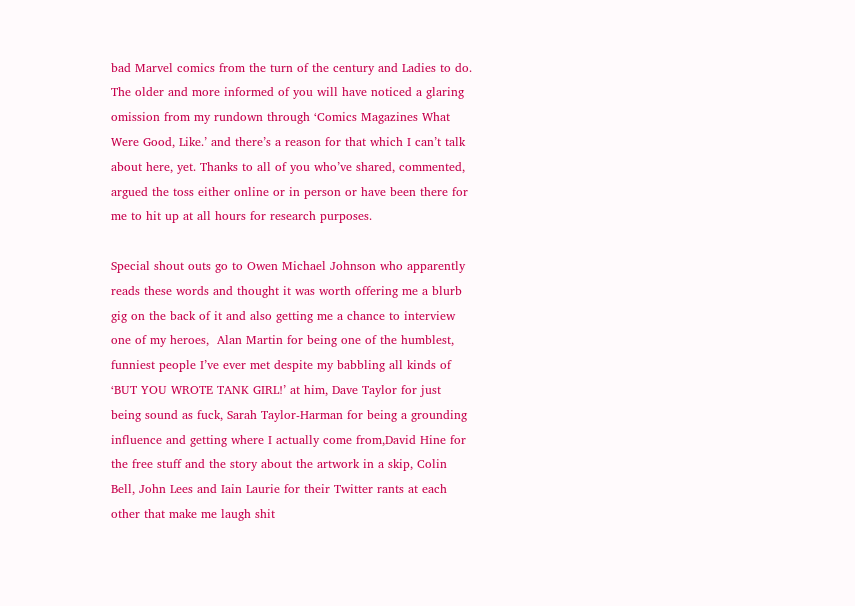bad Marvel comics from the turn of the century and Ladies to do. The older and more informed of you will have noticed a glaring omission from my rundown through ‘Comics Magazines What Were Good, Like.’ and there’s a reason for that which I can’t talk about here, yet. Thanks to all of you who’ve shared, commented, argued the toss either online or in person or have been there for me to hit up at all hours for research purposes.

Special shout outs go to Owen Michael Johnson who apparently reads these words and thought it was worth offering me a blurb gig on the back of it and also getting me a chance to interview one of my heroes,  Alan Martin for being one of the humblest, funniest people I’ve ever met despite my babbling all kinds of ‘BUT YOU WROTE TANK GIRL!’ at him, Dave Taylor for just being sound as fuck, Sarah Taylor-Harman for being a grounding influence and getting where I actually come from,David Hine for the free stuff and the story about the artwork in a skip, Colin Bell, John Lees and Iain Laurie for their Twitter rants at each other that make me laugh shit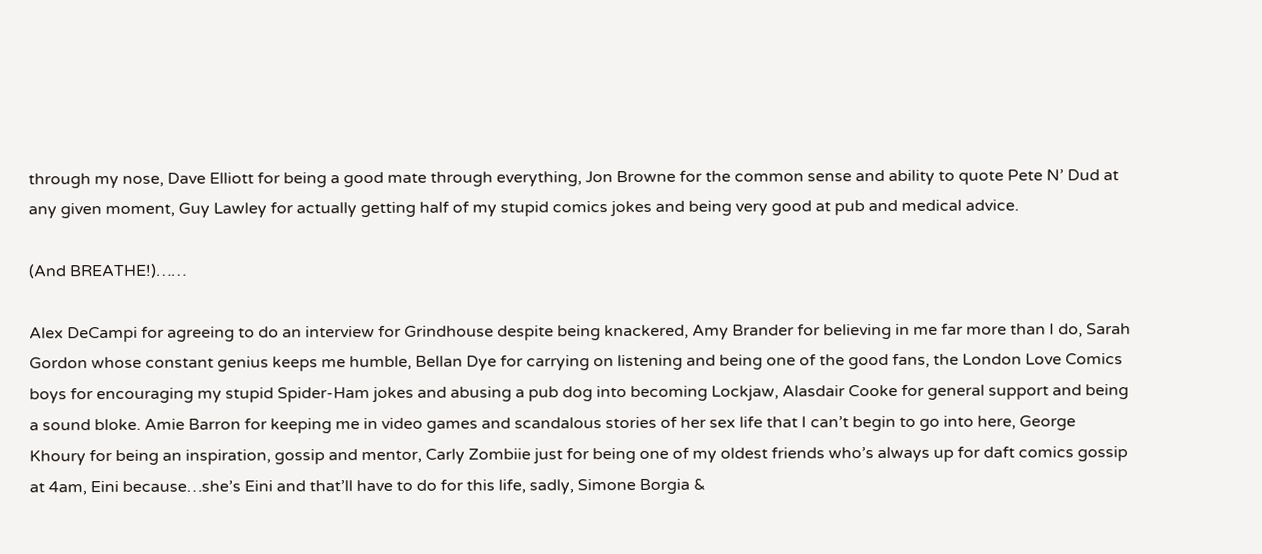through my nose, Dave Elliott for being a good mate through everything, Jon Browne for the common sense and ability to quote Pete N’ Dud at any given moment, Guy Lawley for actually getting half of my stupid comics jokes and being very good at pub and medical advice.

(And BREATHE!)……

Alex DeCampi for agreeing to do an interview for Grindhouse despite being knackered, Amy Brander for believing in me far more than I do, Sarah Gordon whose constant genius keeps me humble, Bellan Dye for carrying on listening and being one of the good fans, the London Love Comics boys for encouraging my stupid Spider-Ham jokes and abusing a pub dog into becoming Lockjaw, Alasdair Cooke for general support and being a sound bloke. Amie Barron for keeping me in video games and scandalous stories of her sex life that I can’t begin to go into here, George Khoury for being an inspiration, gossip and mentor, Carly Zombiie just for being one of my oldest friends who’s always up for daft comics gossip at 4am, Eini because…she’s Eini and that’ll have to do for this life, sadly, Simone Borgia &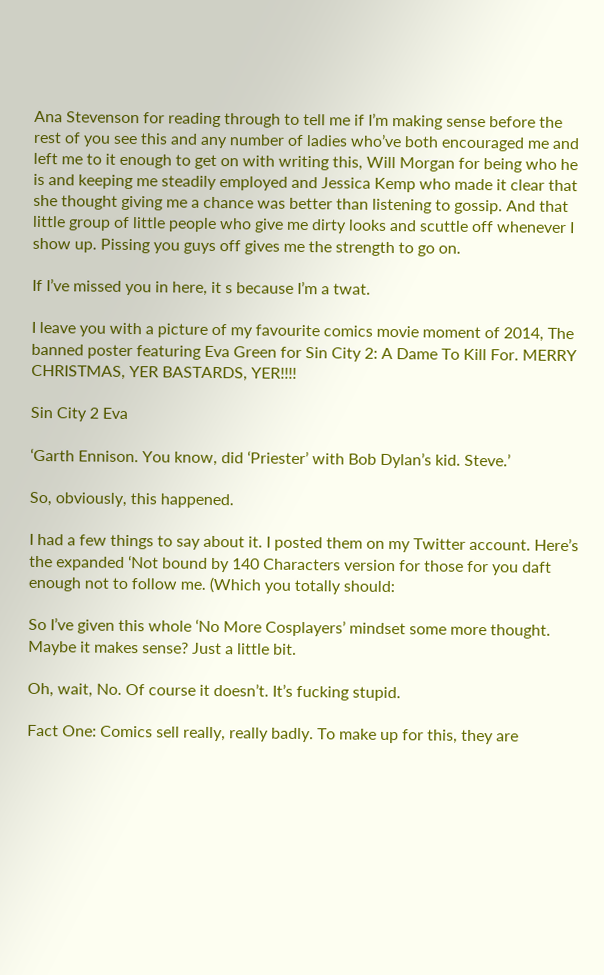Ana Stevenson for reading through to tell me if I’m making sense before the rest of you see this and any number of ladies who’ve both encouraged me and left me to it enough to get on with writing this, Will Morgan for being who he is and keeping me steadily employed and Jessica Kemp who made it clear that she thought giving me a chance was better than listening to gossip. And that little group of little people who give me dirty looks and scuttle off whenever I show up. Pissing you guys off gives me the strength to go on.

If I’ve missed you in here, it s because I’m a twat.

I leave you with a picture of my favourite comics movie moment of 2014, The banned poster featuring Eva Green for Sin City 2: A Dame To Kill For. MERRY CHRISTMAS, YER BASTARDS, YER!!!!

Sin City 2 Eva

‘Garth Ennison. You know, did ‘Priester’ with Bob Dylan’s kid. Steve.’

So, obviously, this happened.

I had a few things to say about it. I posted them on my Twitter account. Here’s the expanded ‘Not bound by 140 Characters version for those for you daft enough not to follow me. (Which you totally should:

So I’ve given this whole ‘No More Cosplayers’ mindset some more thought. Maybe it makes sense? Just a little bit.

Oh, wait, No. Of course it doesn’t. It’s fucking stupid.

Fact One: Comics sell really, really badly. To make up for this, they are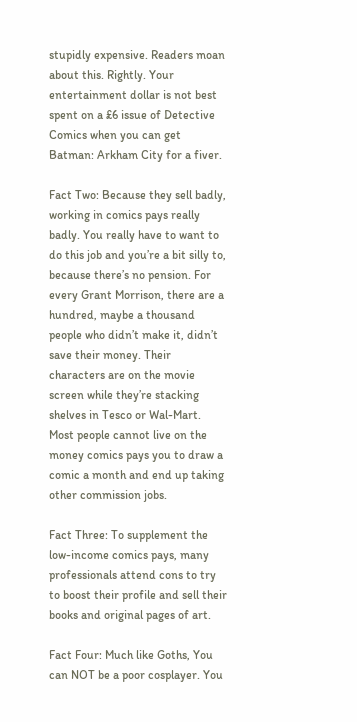stupidly expensive. Readers moan about this. Rightly. Your entertainment dollar is not best spent on a £6 issue of Detective Comics when you can get Batman: Arkham City for a fiver.

Fact Two: Because they sell badly, working in comics pays really badly. You really have to want to do this job and you’re a bit silly to, because there’s no pension. For every Grant Morrison, there are a hundred, maybe a thousand people who didn’t make it, didn’t save their money. Their characters are on the movie screen while they’re stacking shelves in Tesco or Wal-Mart. Most people cannot live on the money comics pays you to draw a comic a month and end up taking other commission jobs.

Fact Three: To supplement the low-income comics pays, many professionals attend cons to try to boost their profile and sell their books and original pages of art.

Fact Four: Much like Goths, You can NOT be a poor cosplayer. You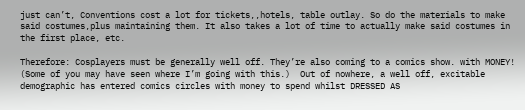just can’t, Conventions cost a lot for tickets,,hotels, table outlay. So do the materials to make said costumes,plus maintaining them. It also takes a lot of time to actually make said costumes in the first place, etc.

Therefore: Cosplayers must be generally well off. They’re also coming to a comics show. with MONEY! (Some of you may have seen where I’m going with this.)  Out of nowhere, a well off, excitable demographic has entered comics circles with money to spend whilst DRESSED AS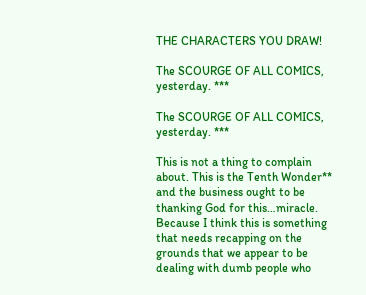THE CHARACTERS YOU DRAW!

The SCOURGE OF ALL COMICS, yesterday. ***

The SCOURGE OF ALL COMICS, yesterday. ***

This is not a thing to complain about. This is the Tenth Wonder** and the business ought to be thanking God for this…miracle. Because I think this is something that needs recapping on the grounds that we appear to be dealing with dumb people who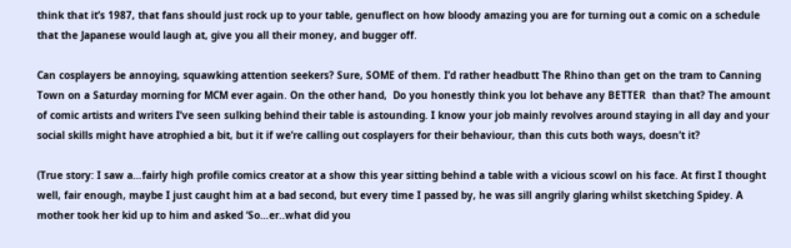think that it’s 1987, that fans should just rock up to your table, genuflect on how bloody amazing you are for turning out a comic on a schedule that the Japanese would laugh at, give you all their money, and bugger off.

Can cosplayers be annoying, squawking attention seekers? Sure, SOME of them. I’d rather headbutt The Rhino than get on the tram to Canning Town on a Saturday morning for MCM ever again. On the other hand,  Do you honestly think you lot behave any BETTER  than that? The amount of comic artists and writers I’ve seen sulking behind their table is astounding. I know your job mainly revolves around staying in all day and your social skills might have atrophied a bit, but it if we’re calling out cosplayers for their behaviour, than this cuts both ways, doesn’t it?

(True story: I saw a…fairly high profile comics creator at a show this year sitting behind a table with a vicious scowl on his face. At first I thought well, fair enough, maybe I just caught him at a bad second, but every time I passed by, he was sill angrily glaring whilst sketching Spidey. A mother took her kid up to him and asked ‘So…er..what did you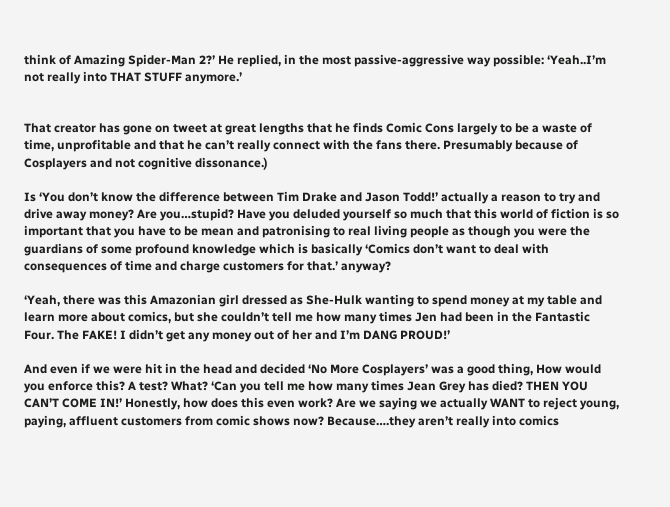think of Amazing Spider-Man 2?’ He replied, in the most passive-aggressive way possible: ‘Yeah..I’m not really into THAT STUFF anymore.’


That creator has gone on tweet at great lengths that he finds Comic Cons largely to be a waste of time, unprofitable and that he can’t really connect with the fans there. Presumably because of Cosplayers and not cognitive dissonance.)

Is ‘You don’t know the difference between Tim Drake and Jason Todd!’ actually a reason to try and drive away money? Are you…stupid? Have you deluded yourself so much that this world of fiction is so important that you have to be mean and patronising to real living people as though you were the guardians of some profound knowledge which is basically ‘Comics don’t want to deal with consequences of time and charge customers for that.’ anyway?

‘Yeah, there was this Amazonian girl dressed as She-Hulk wanting to spend money at my table and learn more about comics, but she couldn’t tell me how many times Jen had been in the Fantastic Four. The FAKE! I didn’t get any money out of her and I’m DANG PROUD!’

And even if we were hit in the head and decided ‘No More Cosplayers’ was a good thing, How would you enforce this? A test? What? ‘Can you tell me how many times Jean Grey has died? THEN YOU CAN’T COME IN!’ Honestly, how does this even work? Are we saying we actually WANT to reject young, paying, affluent customers from comic shows now? Because….they aren’t really into comics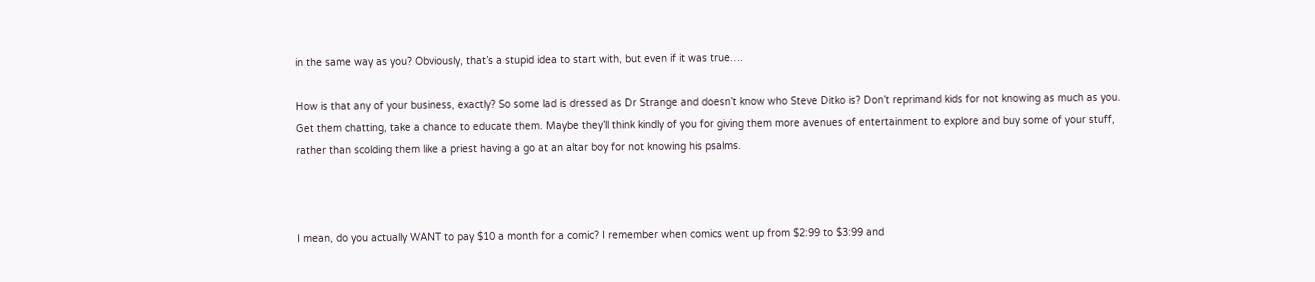in the same way as you? Obviously, that’s a stupid idea to start with, but even if it was true….

How is that any of your business, exactly? So some lad is dressed as Dr Strange and doesn’t know who Steve Ditko is? Don’t reprimand kids for not knowing as much as you. Get them chatting, take a chance to educate them. Maybe they’ll think kindly of you for giving them more avenues of entertainment to explore and buy some of your stuff, rather than scolding them like a priest having a go at an altar boy for not knowing his psalms.



I mean, do you actually WANT to pay $10 a month for a comic? I remember when comics went up from $2:99 to $3:99 and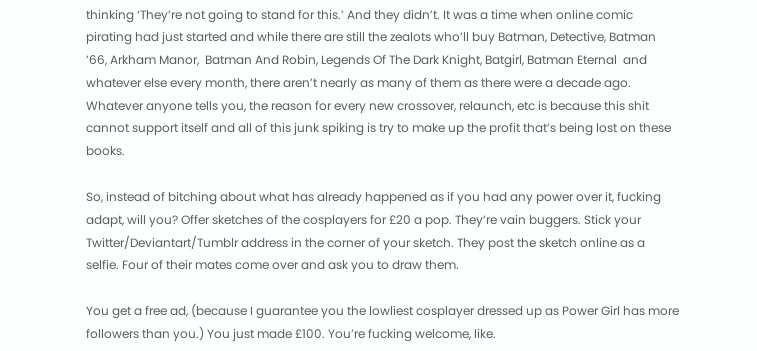thinking ‘They’re not going to stand for this.’ And they didn’t. It was a time when online comic pirating had just started and while there are still the zealots who’ll buy Batman, Detective, Batman ’66, Arkham Manor,  Batman And Robin, Legends Of The Dark Knight, Batgirl, Batman Eternal  and whatever else every month, there aren’t nearly as many of them as there were a decade ago. Whatever anyone tells you, the reason for every new crossover, relaunch, etc is because this shit cannot support itself and all of this junk spiking is try to make up the profit that’s being lost on these books.

So, instead of bitching about what has already happened as if you had any power over it, fucking adapt, will you? Offer sketches of the cosplayers for £20 a pop. They’re vain buggers. Stick your Twitter/Deviantart/Tumblr address in the corner of your sketch. They post the sketch online as a selfie. Four of their mates come over and ask you to draw them.

You get a free ad, (because I guarantee you the lowliest cosplayer dressed up as Power Girl has more followers than you.) You just made £100. You’re fucking welcome, like.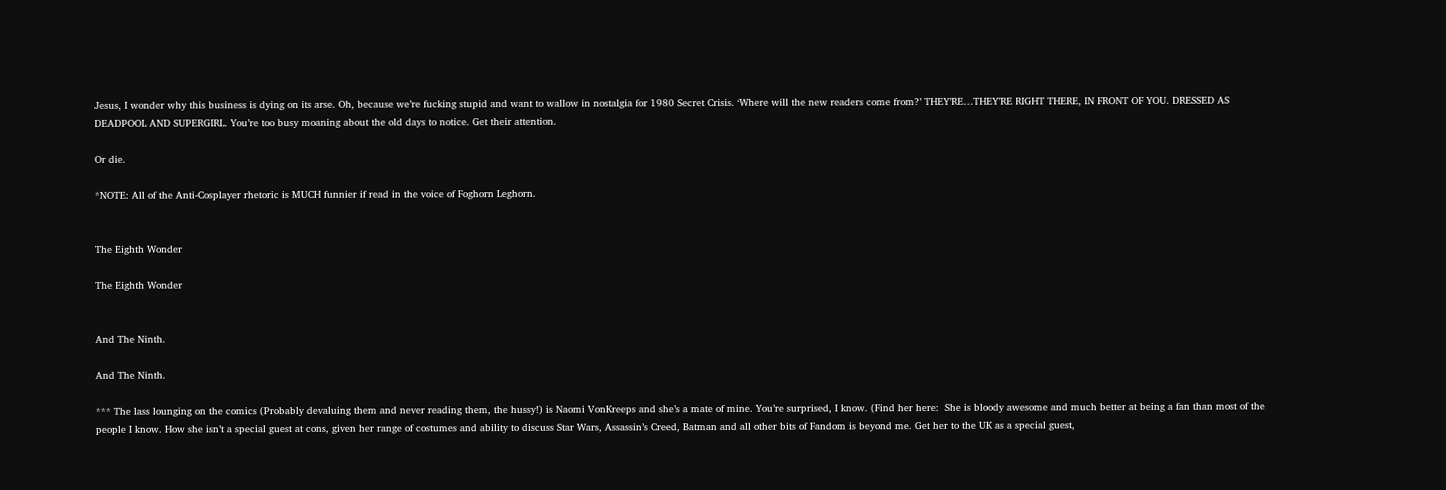Jesus, I wonder why this business is dying on its arse. Oh, because we’re fucking stupid and want to wallow in nostalgia for 1980 Secret Crisis. ‘Where will the new readers come from?’ THEY’RE…THEY’RE RIGHT THERE, IN FRONT OF YOU. DRESSED AS DEADPOOL AND SUPERGIRL. You’re too busy moaning about the old days to notice. Get their attention.

Or die.

*NOTE: All of the Anti-Cosplayer rhetoric is MUCH funnier if read in the voice of Foghorn Leghorn.


The Eighth Wonder

The Eighth Wonder


And The Ninth.

And The Ninth.

*** The lass lounging on the comics (Probably devaluing them and never reading them, the hussy!) is Naomi VonKreeps and she’s a mate of mine. You’re surprised, I know. (Find her here:  She is bloody awesome and much better at being a fan than most of the people I know. How she isn’t a special guest at cons, given her range of costumes and ability to discuss Star Wars, Assassin’s Creed, Batman and all other bits of Fandom is beyond me. Get her to the UK as a special guest,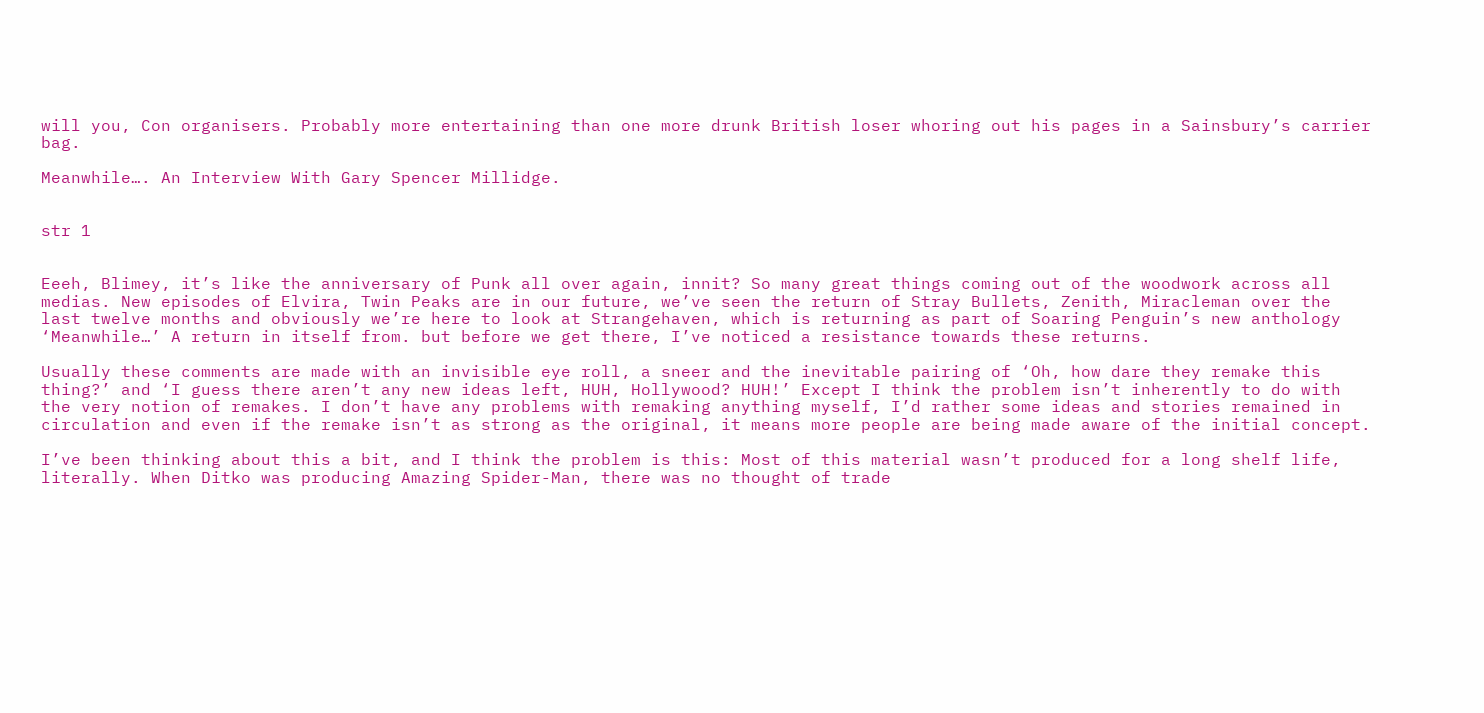will you, Con organisers. Probably more entertaining than one more drunk British loser whoring out his pages in a Sainsbury’s carrier bag.

Meanwhile…. An Interview With Gary Spencer Millidge.


str 1


Eeeh, Blimey, it’s like the anniversary of Punk all over again, innit? So many great things coming out of the woodwork across all medias. New episodes of Elvira, Twin Peaks are in our future, we’ve seen the return of Stray Bullets, Zenith, Miracleman over the last twelve months and obviously we’re here to look at Strangehaven, which is returning as part of Soaring Penguin’s new anthology ‘Meanwhile…’ A return in itself from. but before we get there, I’ve noticed a resistance towards these returns.

Usually these comments are made with an invisible eye roll, a sneer and the inevitable pairing of ‘Oh, how dare they remake this thing?’ and ‘I guess there aren’t any new ideas left, HUH, Hollywood? HUH!’ Except I think the problem isn’t inherently to do with the very notion of remakes. I don’t have any problems with remaking anything myself, I’d rather some ideas and stories remained in circulation and even if the remake isn’t as strong as the original, it means more people are being made aware of the initial concept.

I’ve been thinking about this a bit, and I think the problem is this: Most of this material wasn’t produced for a long shelf life, literally. When Ditko was producing Amazing Spider-Man, there was no thought of trade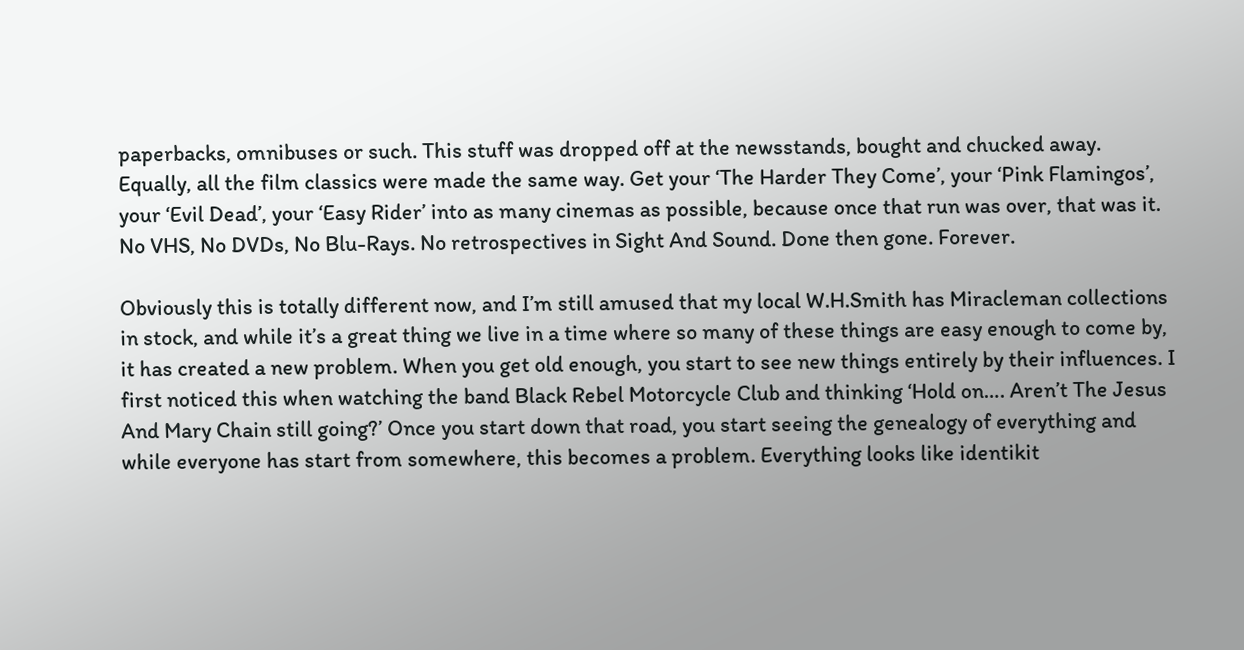paperbacks, omnibuses or such. This stuff was dropped off at the newsstands, bought and chucked away. Equally, all the film classics were made the same way. Get your ‘The Harder They Come’, your ‘Pink Flamingos’, your ‘Evil Dead’, your ‘Easy Rider’ into as many cinemas as possible, because once that run was over, that was it. No VHS, No DVDs, No Blu-Rays. No retrospectives in Sight And Sound. Done then gone. Forever.

Obviously this is totally different now, and I’m still amused that my local W.H.Smith has Miracleman collections in stock, and while it’s a great thing we live in a time where so many of these things are easy enough to come by, it has created a new problem. When you get old enough, you start to see new things entirely by their influences. I first noticed this when watching the band Black Rebel Motorcycle Club and thinking ‘Hold on…. Aren’t The Jesus And Mary Chain still going?’ Once you start down that road, you start seeing the genealogy of everything and while everyone has start from somewhere, this becomes a problem. Everything looks like identikit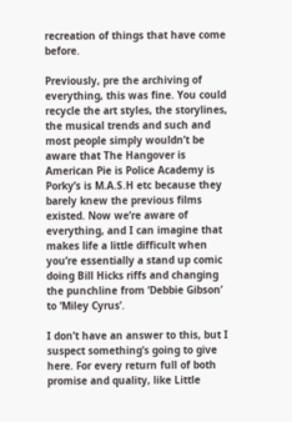recreation of things that have come before.

Previously, pre the archiving of everything, this was fine. You could recycle the art styles, the storylines, the musical trends and such and most people simply wouldn’t be aware that The Hangover is American Pie is Police Academy is Porky’s is M.A.S.H etc because they barely knew the previous films existed. Now we’re aware of everything, and I can imagine that makes life a little difficult when you’re essentially a stand up comic doing Bill Hicks riffs and changing the punchline from ‘Debbie Gibson’ to ‘Miley Cyrus’.

I don’t have an answer to this, but I suspect something’s going to give here. For every return full of both promise and quality, like Little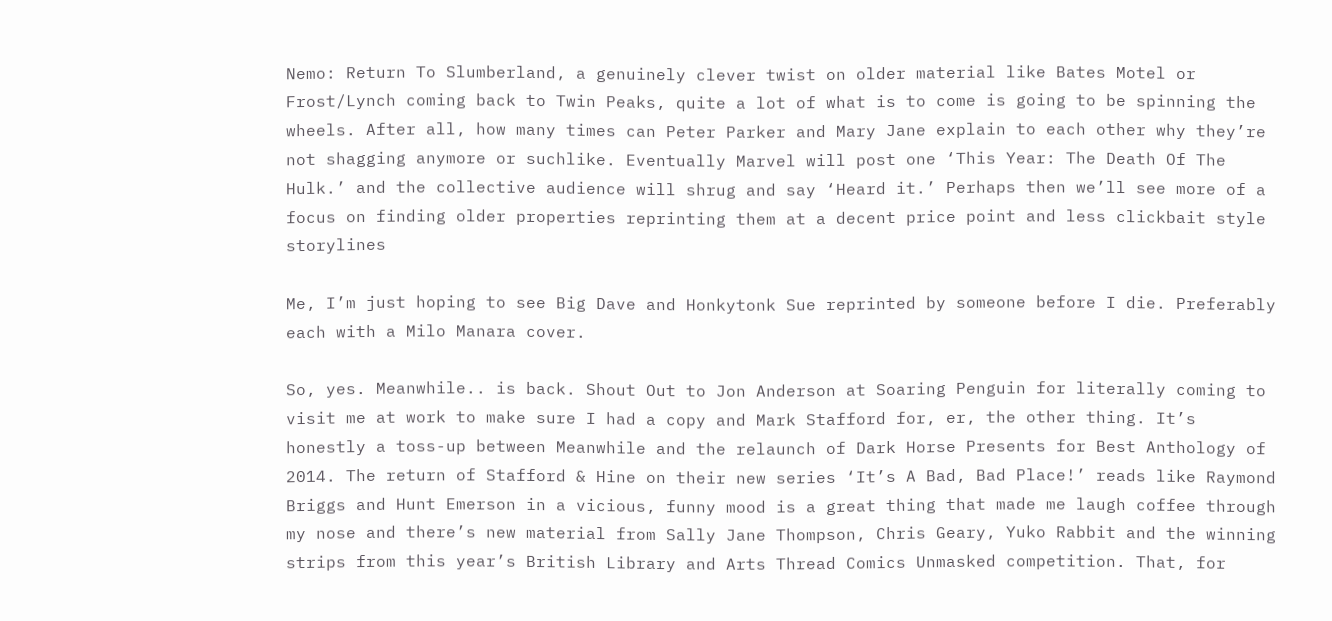Nemo: Return To Slumberland, a genuinely clever twist on older material like Bates Motel or Frost/Lynch coming back to Twin Peaks, quite a lot of what is to come is going to be spinning the wheels. After all, how many times can Peter Parker and Mary Jane explain to each other why they’re not shagging anymore or suchlike. Eventually Marvel will post one ‘This Year: The Death Of The Hulk.’ and the collective audience will shrug and say ‘Heard it.’ Perhaps then we’ll see more of a focus on finding older properties reprinting them at a decent price point and less clickbait style storylines

Me, I’m just hoping to see Big Dave and Honkytonk Sue reprinted by someone before I die. Preferably each with a Milo Manara cover.

So, yes. Meanwhile.. is back. Shout Out to Jon Anderson at Soaring Penguin for literally coming to visit me at work to make sure I had a copy and Mark Stafford for, er, the other thing. It’s honestly a toss-up between Meanwhile and the relaunch of Dark Horse Presents for Best Anthology of 2014. The return of Stafford & Hine on their new series ‘It’s A Bad, Bad Place!’ reads like Raymond Briggs and Hunt Emerson in a vicious, funny mood is a great thing that made me laugh coffee through my nose and there’s new material from Sally Jane Thompson, Chris Geary, Yuko Rabbit and the winning strips from this year’s British Library and Arts Thread Comics Unmasked competition. That, for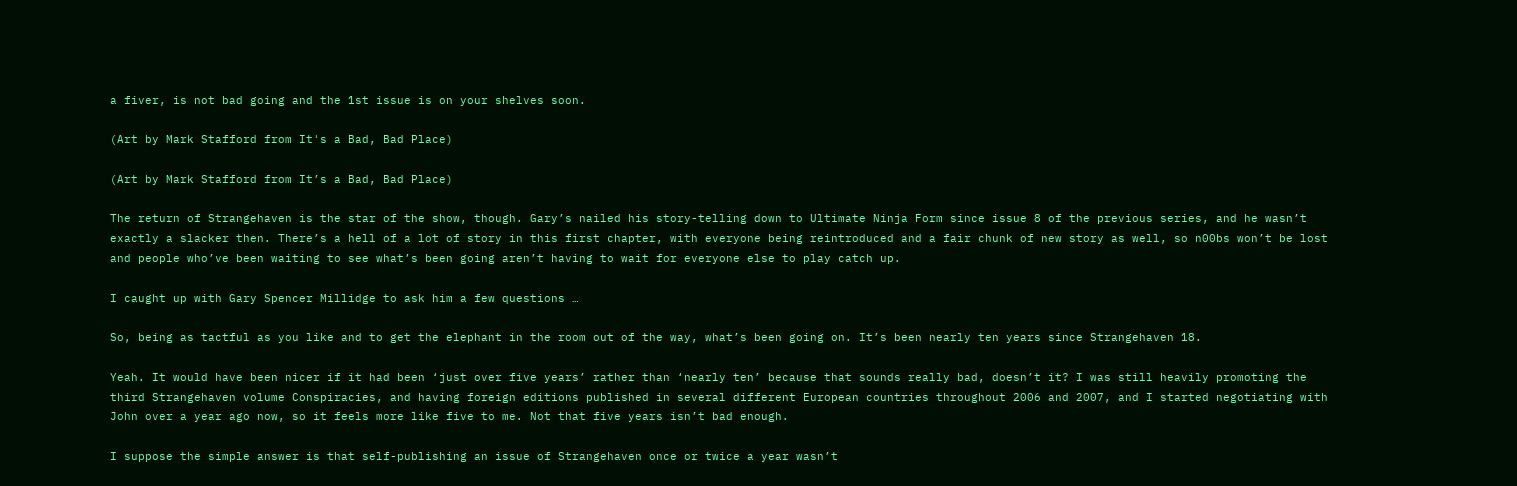a fiver, is not bad going and the 1st issue is on your shelves soon.

(Art by Mark Stafford from It's a Bad, Bad Place)

(Art by Mark Stafford from It’s a Bad, Bad Place)

The return of Strangehaven is the star of the show, though. Gary’s nailed his story-telling down to Ultimate Ninja Form since issue 8 of the previous series, and he wasn’t exactly a slacker then. There’s a hell of a lot of story in this first chapter, with everyone being reintroduced and a fair chunk of new story as well, so n00bs won’t be lost and people who’ve been waiting to see what’s been going aren’t having to wait for everyone else to play catch up.

I caught up with Gary Spencer Millidge to ask him a few questions …

So, being as tactful as you like and to get the elephant in the room out of the way, what’s been going on. It’s been nearly ten years since Strangehaven 18.

Yeah. It would have been nicer if it had been ‘just over five years’ rather than ‘nearly ten’ because that sounds really bad, doesn’t it? I was still heavily promoting the third Strangehaven volume Conspiracies, and having foreign editions published in several different European countries throughout 2006 and 2007, and I started negotiating with John over a year ago now, so it feels more like five to me. Not that five years isn’t bad enough.

I suppose the simple answer is that self-publishing an issue of Strangehaven once or twice a year wasn’t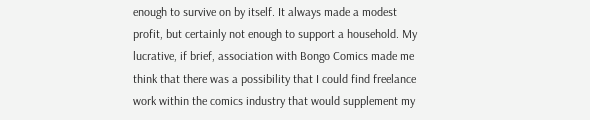enough to survive on by itself. It always made a modest profit, but certainly not enough to support a household. My lucrative, if brief, association with Bongo Comics made me think that there was a possibility that I could find freelance work within the comics industry that would supplement my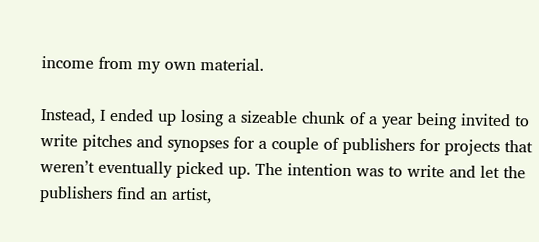income from my own material.

Instead, I ended up losing a sizeable chunk of a year being invited to write pitches and synopses for a couple of publishers for projects that weren’t eventually picked up. The intention was to write and let the publishers find an artist,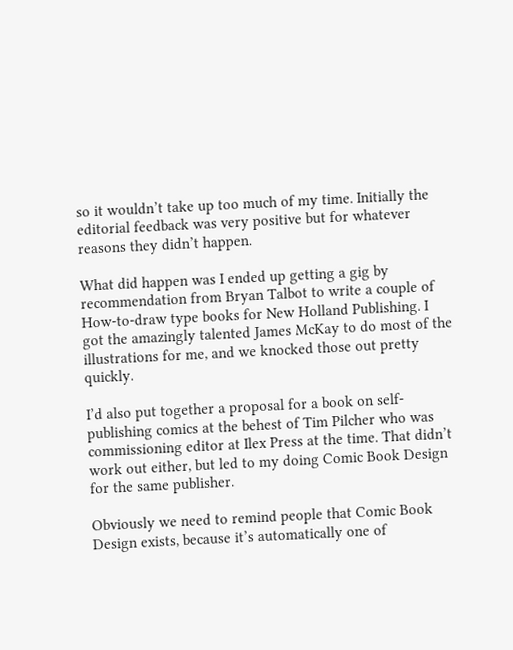so it wouldn’t take up too much of my time. Initially the editorial feedback was very positive but for whatever reasons they didn’t happen.

What did happen was I ended up getting a gig by recommendation from Bryan Talbot to write a couple of How-to-draw type books for New Holland Publishing. I got the amazingly talented James McKay to do most of the illustrations for me, and we knocked those out pretty quickly.

I’d also put together a proposal for a book on self-publishing comics at the behest of Tim Pilcher who was commissioning editor at Ilex Press at the time. That didn’t work out either, but led to my doing Comic Book Design for the same publisher.

Obviously we need to remind people that Comic Book Design exists, because it’s automatically one of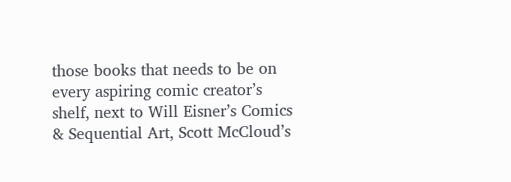those books that needs to be on every aspiring comic creator’s shelf, next to Will Eisner’s Comics & Sequential Art, Scott McCloud’s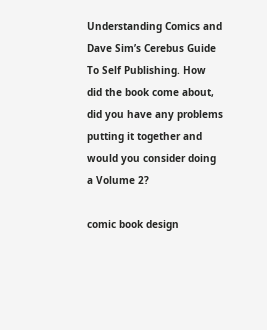Understanding Comics and Dave Sim’s Cerebus Guide To Self Publishing. How did the book come about, did you have any problems putting it together and would you consider doing a Volume 2?

comic book design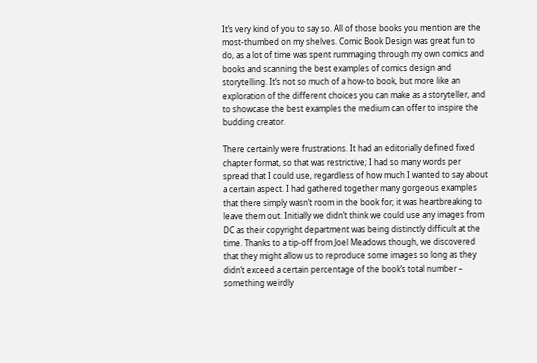It’s very kind of you to say so. All of those books you mention are the most-thumbed on my shelves. Comic Book Design was great fun to do, as a lot of time was spent rummaging through my own comics and books and scanning the best examples of comics design and storytelling. It’s not so much of a how-to book, but more like an exploration of the different choices you can make as a storyteller, and to showcase the best examples the medium can offer to inspire the budding creator.

There certainly were frustrations. It had an editorially defined fixed chapter format, so that was restrictive; I had so many words per spread that I could use, regardless of how much I wanted to say about a certain aspect. I had gathered together many gorgeous examples that there simply wasn’t room in the book for; it was heartbreaking to leave them out. Initially we didn’t think we could use any images from DC as their copyright department was being distinctly difficult at the time. Thanks to a tip-off from Joel Meadows though, we discovered that they might allow us to reproduce some images so long as they didn’t exceed a certain percentage of the book’s total number – something weirdly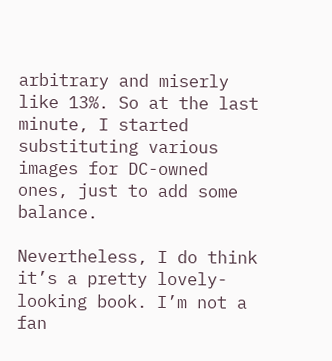arbitrary and miserly like 13%. So at the last minute, I started substituting various images for DC-owned ones, just to add some balance.

Nevertheless, I do think it’s a pretty lovely-looking book. I’m not a fan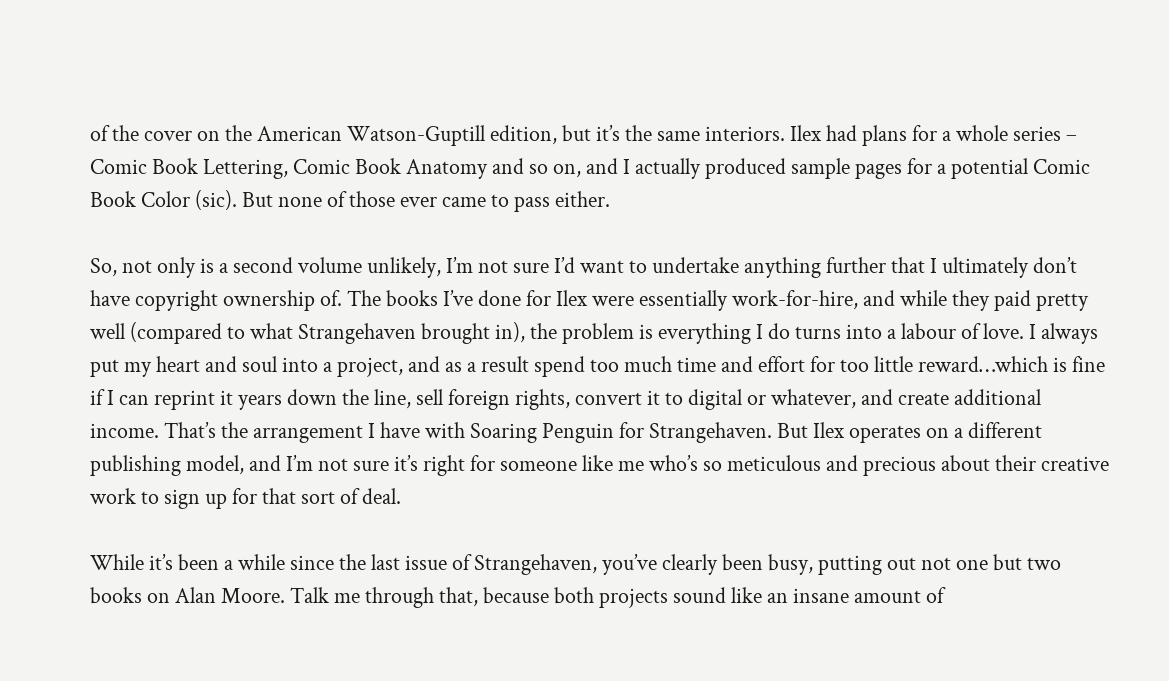of the cover on the American Watson-Guptill edition, but it’s the same interiors. Ilex had plans for a whole series – Comic Book Lettering, Comic Book Anatomy and so on, and I actually produced sample pages for a potential Comic Book Color (sic). But none of those ever came to pass either.

So, not only is a second volume unlikely, I’m not sure I’d want to undertake anything further that I ultimately don’t have copyright ownership of. The books I’ve done for Ilex were essentially work-for-hire, and while they paid pretty well (compared to what Strangehaven brought in), the problem is everything I do turns into a labour of love. I always put my heart and soul into a project, and as a result spend too much time and effort for too little reward…which is fine if I can reprint it years down the line, sell foreign rights, convert it to digital or whatever, and create additional income. That’s the arrangement I have with Soaring Penguin for Strangehaven. But Ilex operates on a different publishing model, and I’m not sure it’s right for someone like me who’s so meticulous and precious about their creative work to sign up for that sort of deal.

While it’s been a while since the last issue of Strangehaven, you’ve clearly been busy, putting out not one but two books on Alan Moore. Talk me through that, because both projects sound like an insane amount of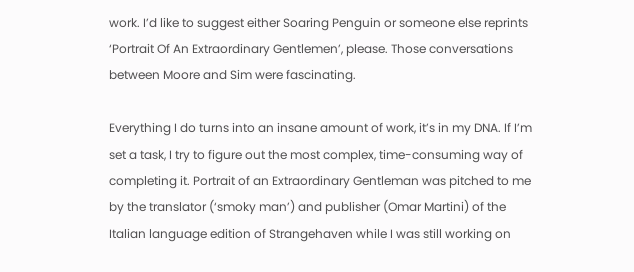work. I’d like to suggest either Soaring Penguin or someone else reprints ‘Portrait Of An Extraordinary Gentlemen’, please. Those conversations between Moore and Sim were fascinating.

Everything I do turns into an insane amount of work, it’s in my DNA. If I’m set a task, I try to figure out the most complex, time-consuming way of completing it. Portrait of an Extraordinary Gentleman was pitched to me by the translator (‘smoky man’) and publisher (Omar Martini) of the Italian language edition of Strangehaven while I was still working on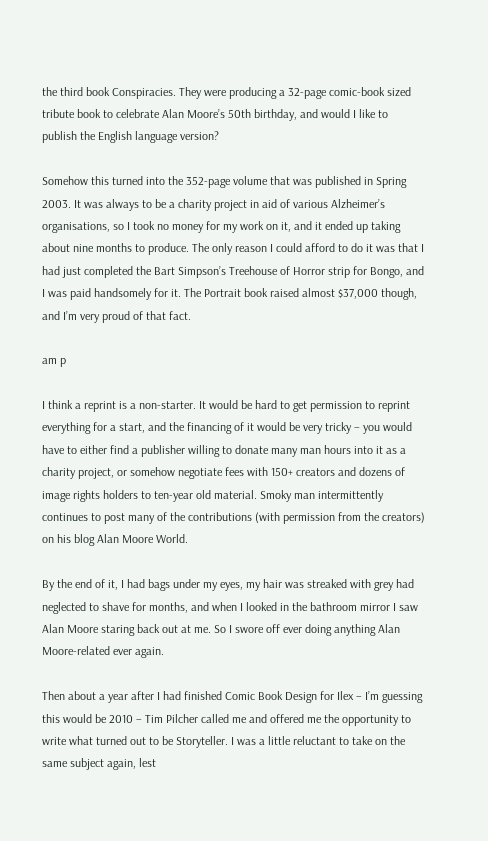the third book Conspiracies. They were producing a 32-page comic-book sized tribute book to celebrate Alan Moore’s 50th birthday, and would I like to publish the English language version?

Somehow this turned into the 352-page volume that was published in Spring 2003. It was always to be a charity project in aid of various Alzheimer’s organisations, so I took no money for my work on it, and it ended up taking about nine months to produce. The only reason I could afford to do it was that I had just completed the Bart Simpson’s Treehouse of Horror strip for Bongo, and I was paid handsomely for it. The Portrait book raised almost $37,000 though, and I’m very proud of that fact.

am p

I think a reprint is a non-starter. It would be hard to get permission to reprint everything for a start, and the financing of it would be very tricky – you would have to either find a publisher willing to donate many man hours into it as a charity project, or somehow negotiate fees with 150+ creators and dozens of image rights holders to ten-year old material. Smoky man intermittently continues to post many of the contributions (with permission from the creators) on his blog Alan Moore World.

By the end of it, I had bags under my eyes, my hair was streaked with grey had neglected to shave for months, and when I looked in the bathroom mirror I saw Alan Moore staring back out at me. So I swore off ever doing anything Alan Moore-related ever again.

Then about a year after I had finished Comic Book Design for Ilex – I’m guessing this would be 2010 – Tim Pilcher called me and offered me the opportunity to write what turned out to be Storyteller. I was a little reluctant to take on the same subject again, lest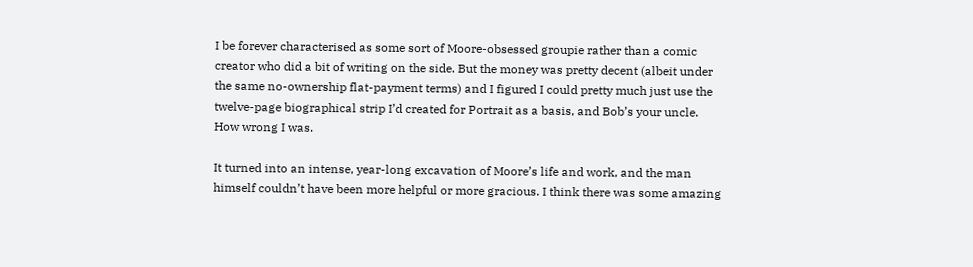I be forever characterised as some sort of Moore-obsessed groupie rather than a comic creator who did a bit of writing on the side. But the money was pretty decent (albeit under the same no-ownership flat-payment terms) and I figured I could pretty much just use the twelve-page biographical strip I’d created for Portrait as a basis, and Bob’s your uncle. How wrong I was.

It turned into an intense, year-long excavation of Moore’s life and work, and the man himself couldn’t have been more helpful or more gracious. I think there was some amazing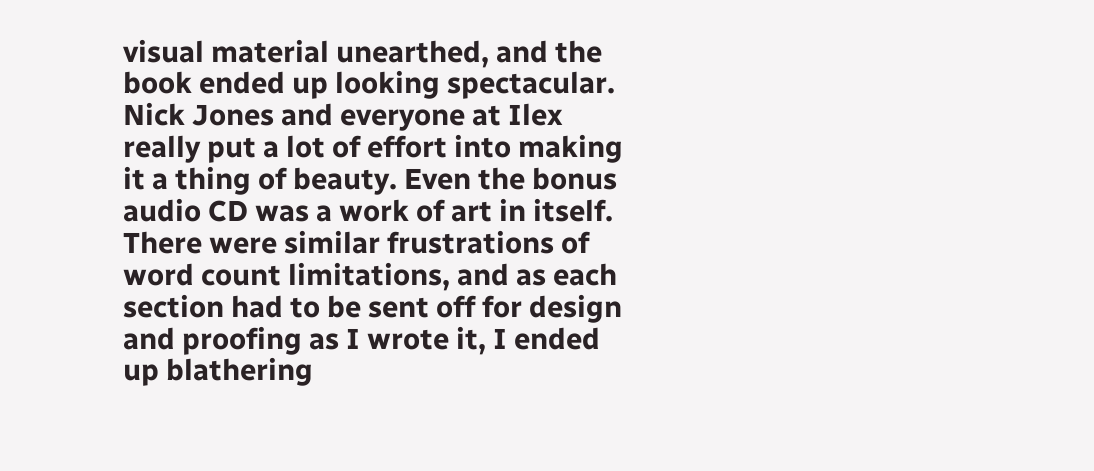visual material unearthed, and the book ended up looking spectacular. Nick Jones and everyone at Ilex really put a lot of effort into making it a thing of beauty. Even the bonus audio CD was a work of art in itself. There were similar frustrations of word count limitations, and as each section had to be sent off for design and proofing as I wrote it, I ended up blathering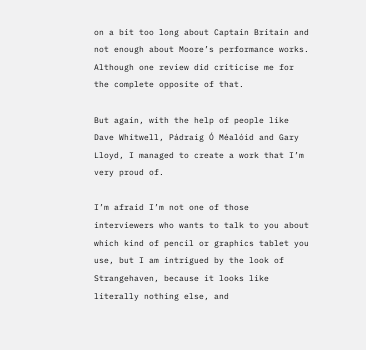on a bit too long about Captain Britain and not enough about Moore’s performance works. Although one review did criticise me for the complete opposite of that.

But again, with the help of people like Dave Whitwell, Pádraig Ó Méalóid and Gary Lloyd, I managed to create a work that I’m very proud of.

I’m afraid I’m not one of those interviewers who wants to talk to you about which kind of pencil or graphics tablet you use, but I am intrigued by the look of Strangehaven, because it looks like literally nothing else, and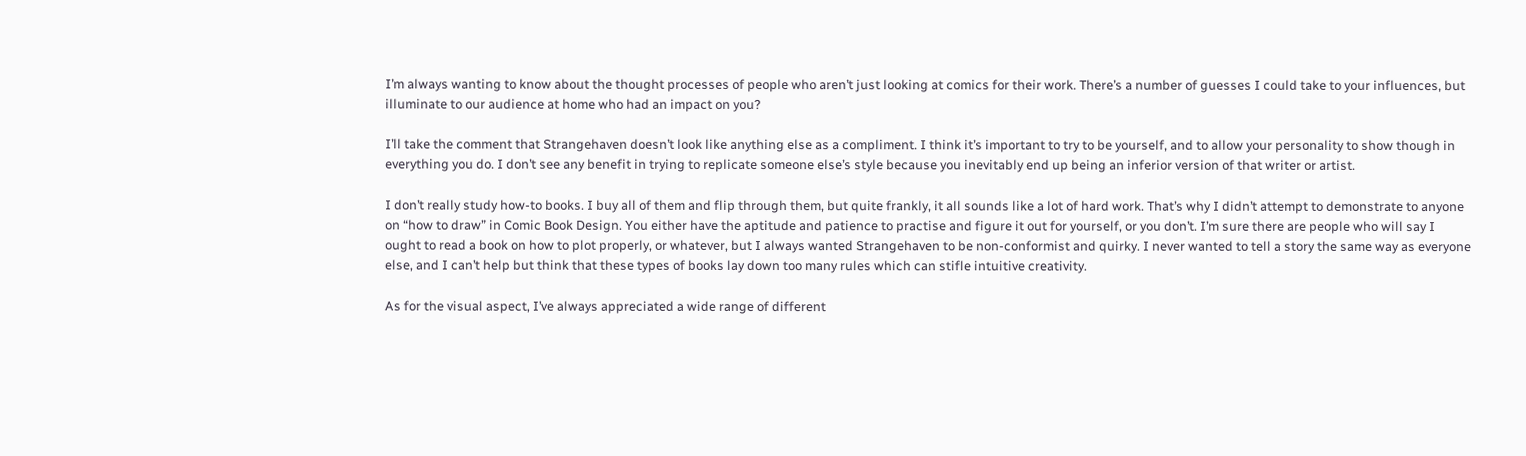I’m always wanting to know about the thought processes of people who aren’t just looking at comics for their work. There’s a number of guesses I could take to your influences, but illuminate to our audience at home who had an impact on you?

I’ll take the comment that Strangehaven doesn’t look like anything else as a compliment. I think it’s important to try to be yourself, and to allow your personality to show though in everything you do. I don’t see any benefit in trying to replicate someone else’s style because you inevitably end up being an inferior version of that writer or artist.

I don’t really study how-to books. I buy all of them and flip through them, but quite frankly, it all sounds like a lot of hard work. That’s why I didn’t attempt to demonstrate to anyone on “how to draw” in Comic Book Design. You either have the aptitude and patience to practise and figure it out for yourself, or you don’t. I’m sure there are people who will say I ought to read a book on how to plot properly, or whatever, but I always wanted Strangehaven to be non-conformist and quirky. I never wanted to tell a story the same way as everyone else, and I can’t help but think that these types of books lay down too many rules which can stifle intuitive creativity.

As for the visual aspect, I’ve always appreciated a wide range of different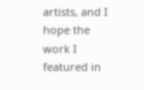artists, and I hope the work I featured in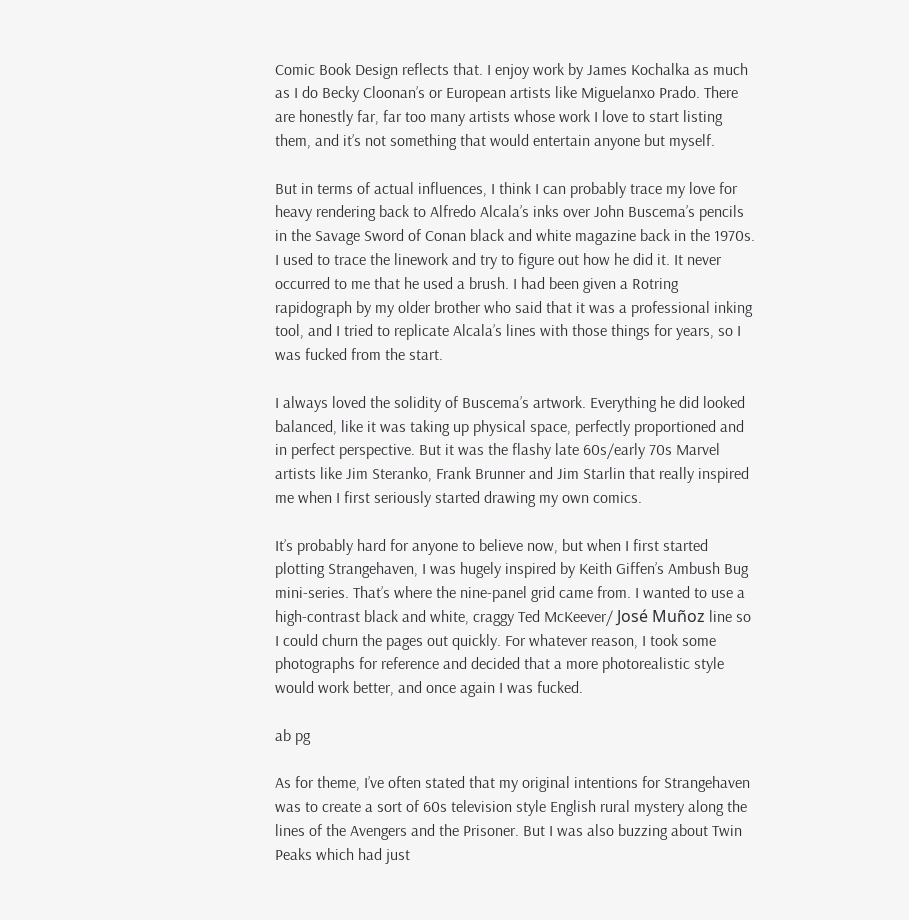Comic Book Design reflects that. I enjoy work by James Kochalka as much as I do Becky Cloonan’s or European artists like Miguelanxo Prado. There are honestly far, far too many artists whose work I love to start listing them, and it’s not something that would entertain anyone but myself.

But in terms of actual influences, I think I can probably trace my love for heavy rendering back to Alfredo Alcala’s inks over John Buscema’s pencils in the Savage Sword of Conan black and white magazine back in the 1970s. I used to trace the linework and try to figure out how he did it. It never occurred to me that he used a brush. I had been given a Rotring rapidograph by my older brother who said that it was a professional inking tool, and I tried to replicate Alcala’s lines with those things for years, so I was fucked from the start.

I always loved the solidity of Buscema’s artwork. Everything he did looked balanced, like it was taking up physical space, perfectly proportioned and in perfect perspective. But it was the flashy late 60s/early 70s Marvel artists like Jim Steranko, Frank Brunner and Jim Starlin that really inspired me when I first seriously started drawing my own comics.

It’s probably hard for anyone to believe now, but when I first started plotting Strangehaven, I was hugely inspired by Keith Giffen’s Ambush Bug mini-series. That’s where the nine-panel grid came from. I wanted to use a high-contrast black and white, craggy Ted McKeever/ José Muñoz line so I could churn the pages out quickly. For whatever reason, I took some photographs for reference and decided that a more photorealistic style would work better, and once again I was fucked.

ab pg

As for theme, I’ve often stated that my original intentions for Strangehaven was to create a sort of 60s television style English rural mystery along the lines of the Avengers and the Prisoner. But I was also buzzing about Twin Peaks which had just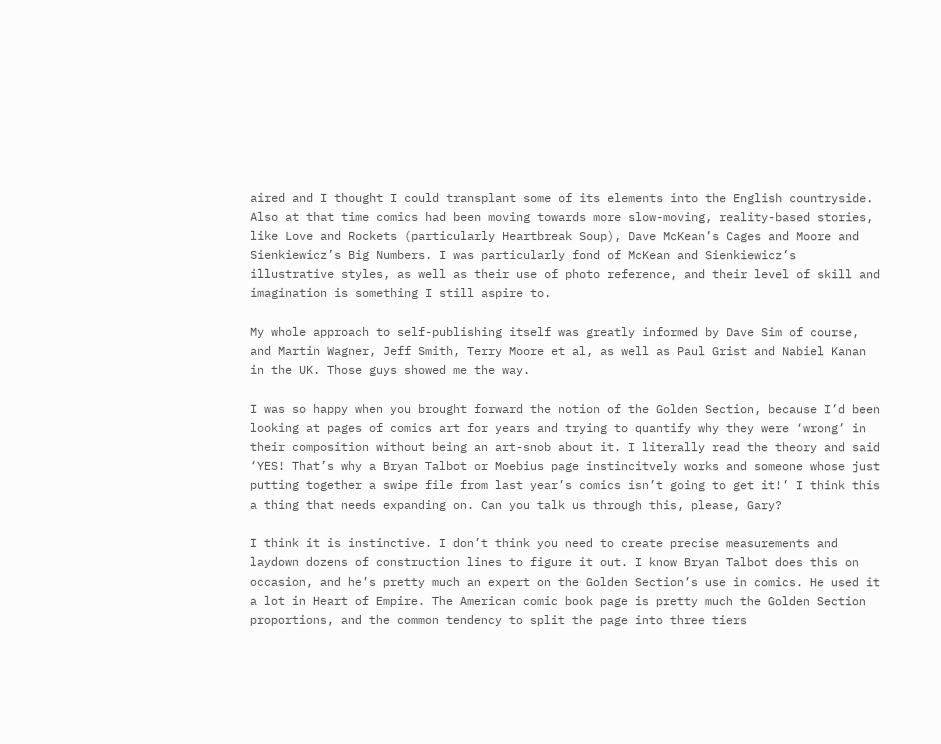aired and I thought I could transplant some of its elements into the English countryside. Also at that time comics had been moving towards more slow-moving, reality-based stories, like Love and Rockets (particularly Heartbreak Soup), Dave McKean’s Cages and Moore and Sienkiewicz’s Big Numbers. I was particularly fond of McKean and Sienkiewicz’s illustrative styles, as well as their use of photo reference, and their level of skill and imagination is something I still aspire to.

My whole approach to self-publishing itself was greatly informed by Dave Sim of course, and Martin Wagner, Jeff Smith, Terry Moore et al, as well as Paul Grist and Nabiel Kanan in the UK. Those guys showed me the way.

I was so happy when you brought forward the notion of the Golden Section, because I’d been looking at pages of comics art for years and trying to quantify why they were ‘wrong’ in their composition without being an art-snob about it. I literally read the theory and said ‘YES! That’s why a Bryan Talbot or Moebius page instincitvely works and someone whose just putting together a swipe file from last year’s comics isn’t going to get it!’ I think this a thing that needs expanding on. Can you talk us through this, please, Gary?

I think it is instinctive. I don’t think you need to create precise measurements and laydown dozens of construction lines to figure it out. I know Bryan Talbot does this on occasion, and he’s pretty much an expert on the Golden Section’s use in comics. He used it a lot in Heart of Empire. The American comic book page is pretty much the Golden Section proportions, and the common tendency to split the page into three tiers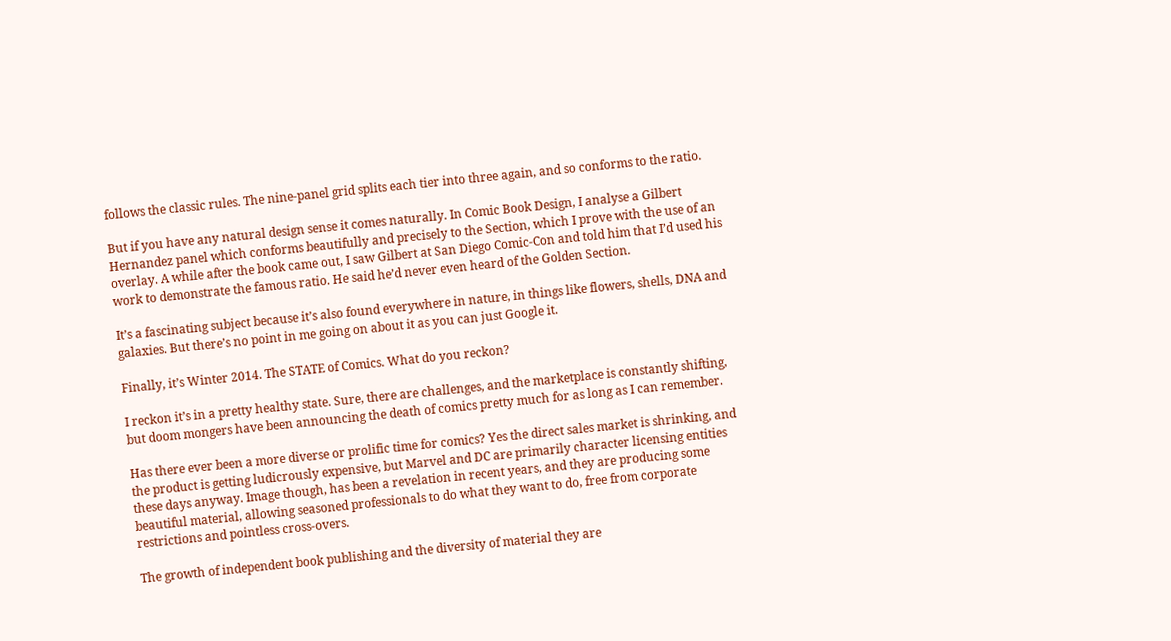follows the classic rules. The nine-panel grid splits each tier into three again, and so conforms to the ratio.

But if you have any natural design sense it comes naturally. In Comic Book Design, I analyse a Gilbert Hernandez panel which conforms beautifully and precisely to the Section, which I prove with the use of an overlay. A while after the book came out, I saw Gilbert at San Diego Comic-Con and told him that I’d used his work to demonstrate the famous ratio. He said he’d never even heard of the Golden Section.

It’s a fascinating subject because it’s also found everywhere in nature, in things like flowers, shells, DNA and galaxies. But there’s no point in me going on about it as you can just Google it.

Finally, it’s Winter 2014. The STATE of Comics. What do you reckon?

I reckon it’s in a pretty healthy state. Sure, there are challenges, and the marketplace is constantly shifting, but doom mongers have been announcing the death of comics pretty much for as long as I can remember.

Has there ever been a more diverse or prolific time for comics? Yes the direct sales market is shrinking, and the product is getting ludicrously expensive, but Marvel and DC are primarily character licensing entities these days anyway. Image though, has been a revelation in recent years, and they are producing some beautiful material, allowing seasoned professionals to do what they want to do, free from corporate restrictions and pointless cross-overs.

The growth of independent book publishing and the diversity of material they are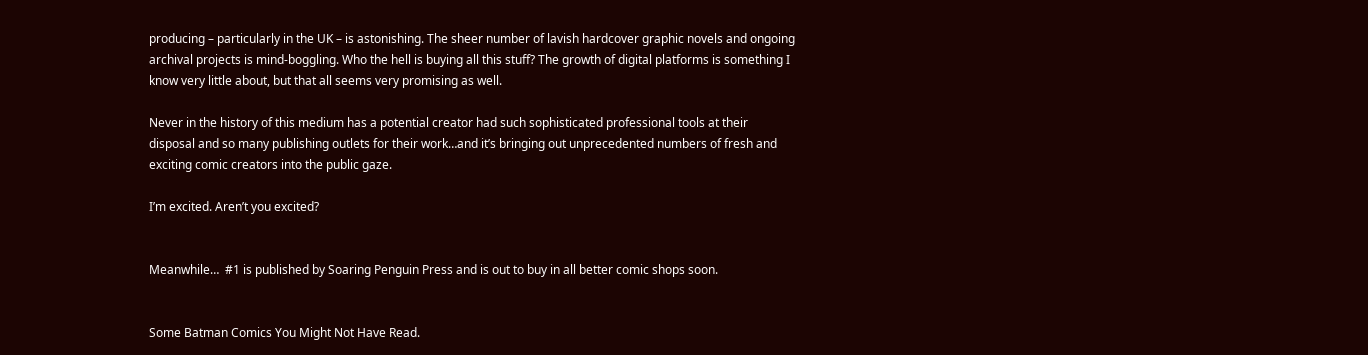producing – particularly in the UK – is astonishing. The sheer number of lavish hardcover graphic novels and ongoing archival projects is mind-boggling. Who the hell is buying all this stuff? The growth of digital platforms is something I know very little about, but that all seems very promising as well.

Never in the history of this medium has a potential creator had such sophisticated professional tools at their disposal and so many publishing outlets for their work…and it’s bringing out unprecedented numbers of fresh and exciting comic creators into the public gaze.

I’m excited. Aren’t you excited?


Meanwhile…  #1 is published by Soaring Penguin Press and is out to buy in all better comic shops soon.


Some Batman Comics You Might Not Have Read.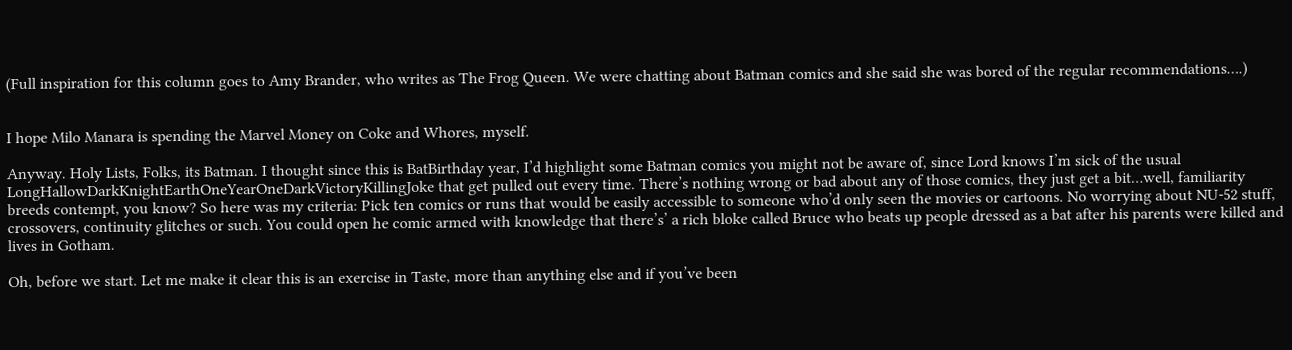(Full inspiration for this column goes to Amy Brander, who writes as The Frog Queen. We were chatting about Batman comics and she said she was bored of the regular recommendations….)


I hope Milo Manara is spending the Marvel Money on Coke and Whores, myself.

Anyway. Holy Lists, Folks, its Batman. I thought since this is BatBirthday year, I’d highlight some Batman comics you might not be aware of, since Lord knows I’m sick of the usual LongHallowDarkKnightEarthOneYearOneDarkVictoryKillingJoke that get pulled out every time. There’s nothing wrong or bad about any of those comics, they just get a bit…well, familiarity breeds contempt, you know? So here was my criteria: Pick ten comics or runs that would be easily accessible to someone who’d only seen the movies or cartoons. No worrying about NU-52 stuff, crossovers, continuity glitches or such. You could open he comic armed with knowledge that there’s’ a rich bloke called Bruce who beats up people dressed as a bat after his parents were killed and lives in Gotham.

Oh, before we start. Let me make it clear this is an exercise in Taste, more than anything else and if you’ve been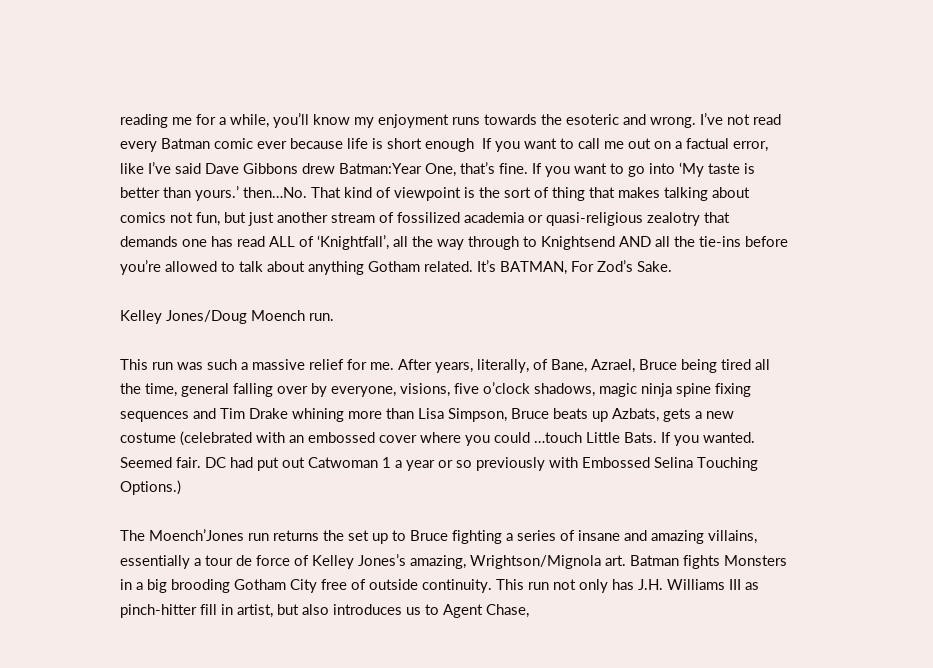reading me for a while, you’ll know my enjoyment runs towards the esoteric and wrong. I’ve not read every Batman comic ever because life is short enough  If you want to call me out on a factual error, like I’ve said Dave Gibbons drew Batman:Year One, that’s fine. If you want to go into ‘My taste is better than yours.’ then…No. That kind of viewpoint is the sort of thing that makes talking about comics not fun, but just another stream of fossilized academia or quasi-religious zealotry that demands one has read ALL of ‘Knightfall’, all the way through to Knightsend AND all the tie-ins before you’re allowed to talk about anything Gotham related. It’s BATMAN, For Zod’s Sake.

Kelley Jones/Doug Moench run.

This run was such a massive relief for me. After years, literally, of Bane, Azrael, Bruce being tired all the time, general falling over by everyone, visions, five o’clock shadows, magic ninja spine fixing sequences and Tim Drake whining more than Lisa Simpson, Bruce beats up Azbats, gets a new costume (celebrated with an embossed cover where you could …touch Little Bats. If you wanted. Seemed fair. DC had put out Catwoman 1 a year or so previously with Embossed Selina Touching Options.)

The Moench’Jones run returns the set up to Bruce fighting a series of insane and amazing villains, essentially a tour de force of Kelley Jones’s amazing, Wrightson/Mignola art. Batman fights Monsters in a big brooding Gotham City free of outside continuity. This run not only has J.H. Williams III as pinch-hitter fill in artist, but also introduces us to Agent Chase,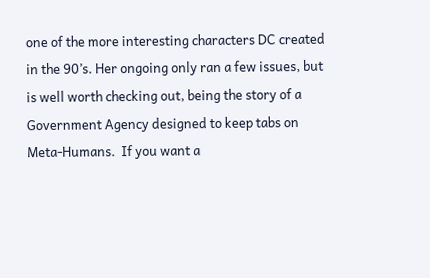one of the more interesting characters DC created in the 90’s. Her ongoing only ran a few issues, but is well worth checking out, being the story of a Government Agency designed to keep tabs on Meta-Humans.  If you want a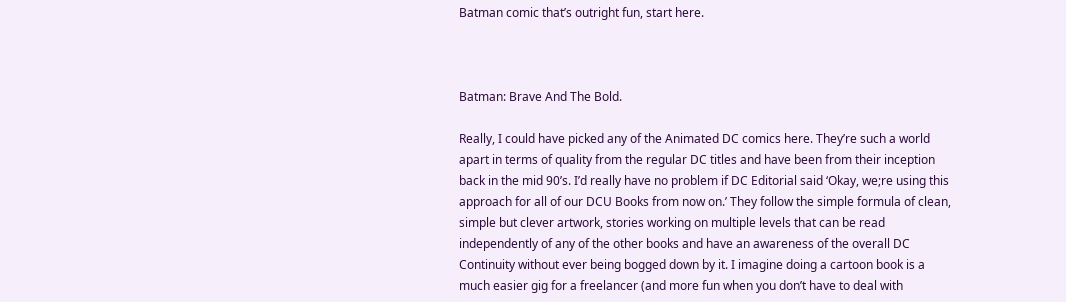Batman comic that’s outright fun, start here.



Batman: Brave And The Bold.

Really, I could have picked any of the Animated DC comics here. They’re such a world apart in terms of quality from the regular DC titles and have been from their inception back in the mid 90’s. I’d really have no problem if DC Editorial said ‘Okay, we;re using this approach for all of our DCU Books from now on.’ They follow the simple formula of clean, simple but clever artwork, stories working on multiple levels that can be read independently of any of the other books and have an awareness of the overall DC Continuity without ever being bogged down by it. I imagine doing a cartoon book is a much easier gig for a freelancer (and more fun when you don’t have to deal with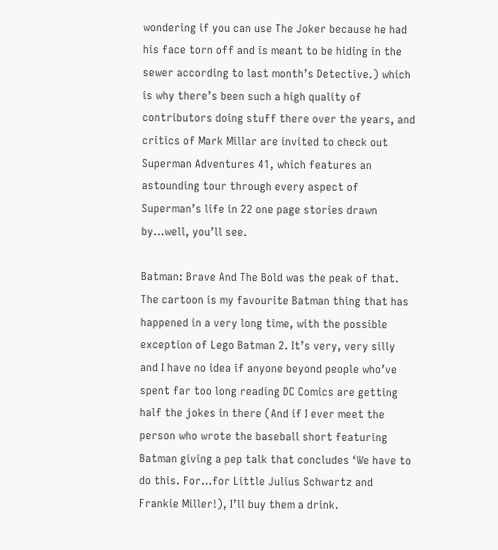wondering if you can use The Joker because he had his face torn off and is meant to be hiding in the sewer according to last month’s Detective.) which is why there’s been such a high quality of contributors doing stuff there over the years, and critics of Mark Millar are invited to check out Superman Adventures 41, which features an astounding tour through every aspect of Superman’s life in 22 one page stories drawn by…well, you’ll see.

Batman: Brave And The Bold was the peak of that. The cartoon is my favourite Batman thing that has happened in a very long time, with the possible exception of Lego Batman 2. It’s very, very silly and I have no idea if anyone beyond people who’ve spent far too long reading DC Comics are getting half the jokes in there (And if I ever meet the person who wrote the baseball short featuring Batman giving a pep talk that concludes ‘We have to do this. For…for Little Julius Schwartz and Frankie Miller!), I’ll buy them a drink.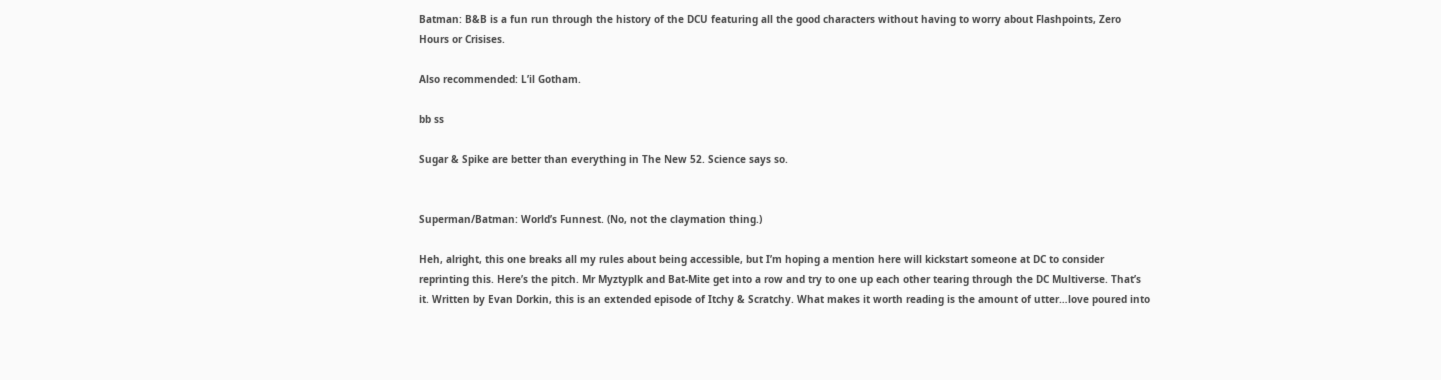Batman: B&B is a fun run through the history of the DCU featuring all the good characters without having to worry about Flashpoints, Zero Hours or Crisises.

Also recommended: L’il Gotham.

bb ss

Sugar & Spike are better than everything in The New 52. Science says so.


Superman/Batman: World’s Funnest. (No, not the claymation thing.)

Heh, alright, this one breaks all my rules about being accessible, but I’m hoping a mention here will kickstart someone at DC to consider reprinting this. Here’s the pitch. Mr Myztyplk and Bat-Mite get into a row and try to one up each other tearing through the DC Multiverse. That’s it. Written by Evan Dorkin, this is an extended episode of Itchy & Scratchy. What makes it worth reading is the amount of utter…love poured into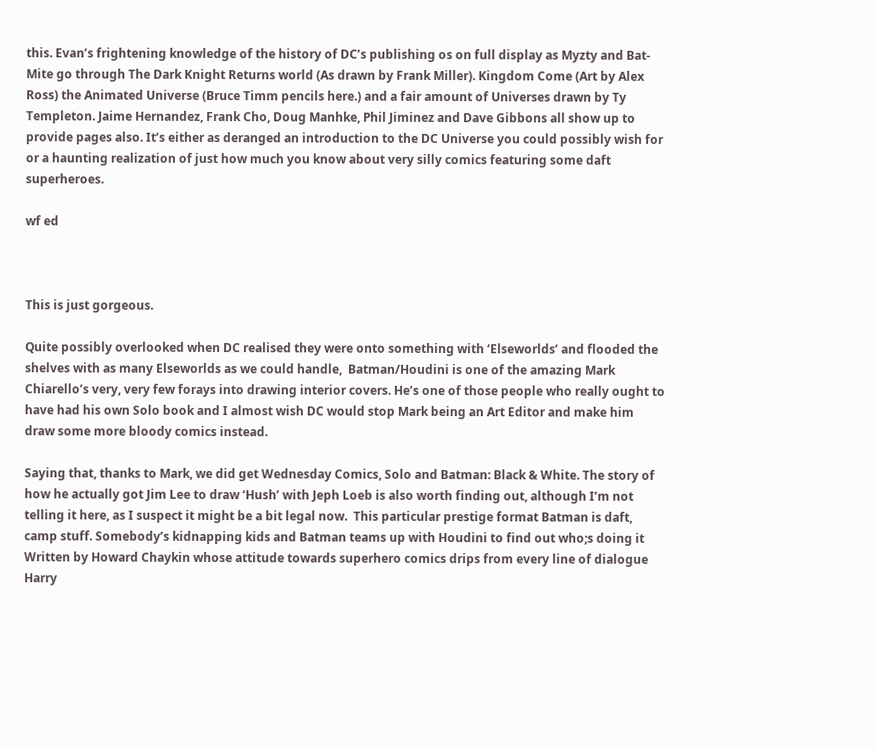this. Evan’s frightening knowledge of the history of DC’s publishing os on full display as Myzty and Bat-Mite go through The Dark Knight Returns world (As drawn by Frank Miller). Kingdom Come (Art by Alex Ross) the Animated Universe (Bruce Timm pencils here.) and a fair amount of Universes drawn by Ty Templeton. Jaime Hernandez, Frank Cho, Doug Manhke, Phil Jiminez and Dave Gibbons all show up to provide pages also. It’s either as deranged an introduction to the DC Universe you could possibly wish for or a haunting realization of just how much you know about very silly comics featuring some daft superheroes.

wf ed



This is just gorgeous.

Quite possibly overlooked when DC realised they were onto something with ‘Elseworlds’ and flooded the shelves with as many Elseworlds as we could handle,  Batman/Houdini is one of the amazing Mark Chiarello’s very, very few forays into drawing interior covers. He’s one of those people who really ought to have had his own Solo book and I almost wish DC would stop Mark being an Art Editor and make him draw some more bloody comics instead.

Saying that, thanks to Mark, we did get Wednesday Comics, Solo and Batman: Black & White. The story of how he actually got Jim Lee to draw ‘Hush’ with Jeph Loeb is also worth finding out, although I’m not telling it here, as I suspect it might be a bit legal now.  This particular prestige format Batman is daft, camp stuff. Somebody’s kidnapping kids and Batman teams up with Houdini to find out who;s doing it  Written by Howard Chaykin whose attitude towards superhero comics drips from every line of dialogue Harry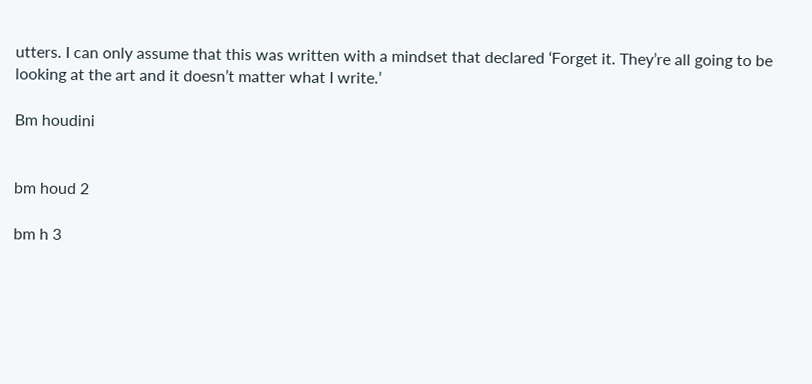utters. I can only assume that this was written with a mindset that declared ‘Forget it. They’re all going to be looking at the art and it doesn’t matter what I write.’

Bm houdini


bm houd 2

bm h 3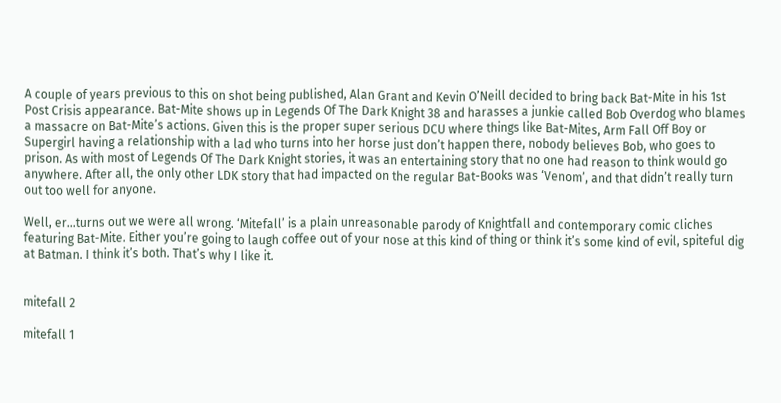A couple of years previous to this on shot being published, Alan Grant and Kevin O’Neill decided to bring back Bat-Mite in his 1st Post Crisis appearance. Bat-Mite shows up in Legends Of The Dark Knight 38 and harasses a junkie called Bob Overdog who blames a massacre on Bat-Mite’s actions. Given this is the proper super serious DCU where things like Bat-Mites, Arm Fall Off Boy or Supergirl having a relationship with a lad who turns into her horse just don’t happen there, nobody believes Bob, who goes to prison. As with most of Legends Of The Dark Knight stories, it was an entertaining story that no one had reason to think would go anywhere. After all, the only other LDK story that had impacted on the regular Bat-Books was ‘Venom’, and that didn’t really turn out too well for anyone.

Well, er…turns out we were all wrong. ‘Mitefall’ is a plain unreasonable parody of Knightfall and contemporary comic cliches featuring Bat-Mite. Either you’re going to laugh coffee out of your nose at this kind of thing or think it’s some kind of evil, spiteful dig at Batman. I think it’s both. That’s why I like it.


mitefall 2

mitefall 1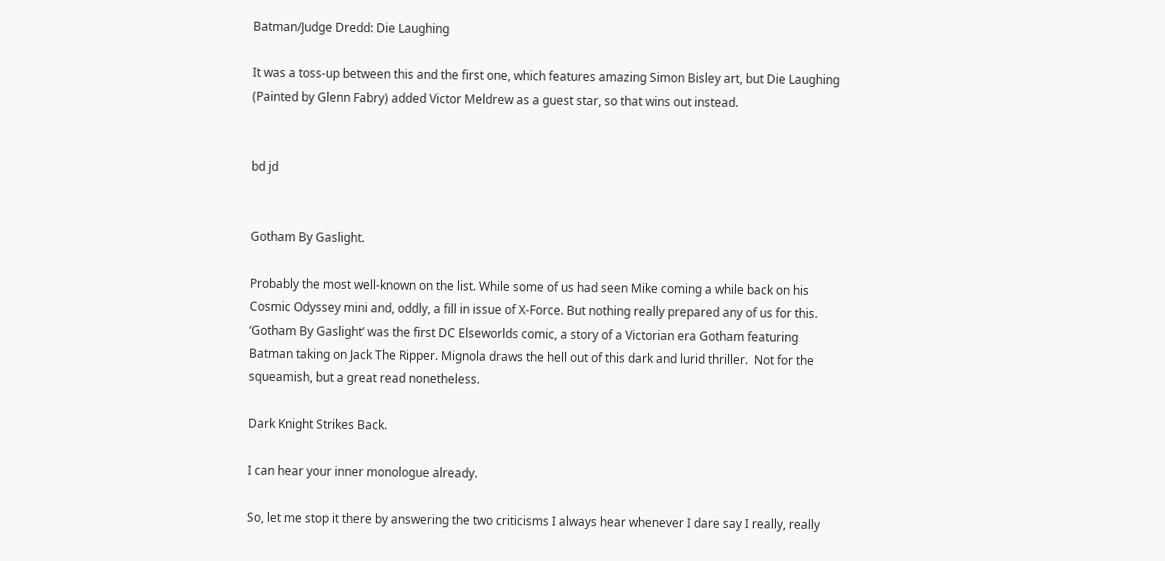Batman/Judge Dredd: Die Laughing

It was a toss-up between this and the first one, which features amazing Simon Bisley art, but Die Laughing (Painted by Glenn Fabry) added Victor Meldrew as a guest star, so that wins out instead.


bd jd


Gotham By Gaslight.

Probably the most well-known on the list. While some of us had seen Mike coming a while back on his Cosmic Odyssey mini and, oddly, a fill in issue of X-Force. But nothing really prepared any of us for this. ‘Gotham By Gaslight’ was the first DC Elseworlds comic, a story of a Victorian era Gotham featuring Batman taking on Jack The Ripper. Mignola draws the hell out of this dark and lurid thriller.  Not for the squeamish, but a great read nonetheless.

Dark Knight Strikes Back.

I can hear your inner monologue already.

So, let me stop it there by answering the two criticisms I always hear whenever I dare say I really, really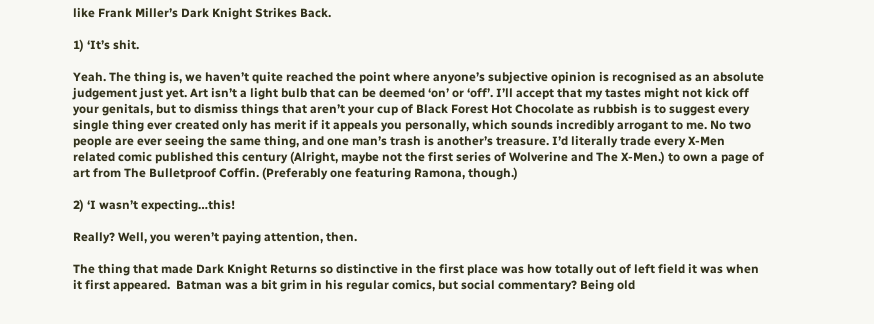like Frank Miller’s Dark Knight Strikes Back.

1) ‘It’s shit.

Yeah. The thing is, we haven’t quite reached the point where anyone’s subjective opinion is recognised as an absolute judgement just yet. Art isn’t a light bulb that can be deemed ‘on’ or ‘off’. I’ll accept that my tastes might not kick off your genitals, but to dismiss things that aren’t your cup of Black Forest Hot Chocolate as rubbish is to suggest every single thing ever created only has merit if it appeals you personally, which sounds incredibly arrogant to me. No two people are ever seeing the same thing, and one man’s trash is another’s treasure. I’d literally trade every X-Men related comic published this century (Alright, maybe not the first series of Wolverine and The X-Men.) to own a page of art from The Bulletproof Coffin. (Preferably one featuring Ramona, though.)

2) ‘I wasn’t expecting…this!

Really? Well, you weren’t paying attention, then.

The thing that made Dark Knight Returns so distinctive in the first place was how totally out of left field it was when it first appeared.  Batman was a bit grim in his regular comics, but social commentary? Being old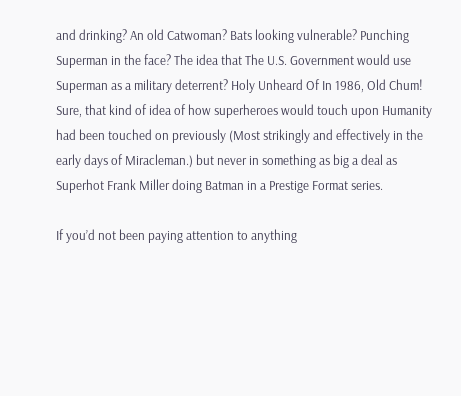and drinking? An old Catwoman? Bats looking vulnerable? Punching Superman in the face? The idea that The U.S. Government would use Superman as a military deterrent? Holy Unheard Of In 1986, Old Chum! Sure, that kind of idea of how superheroes would touch upon Humanity had been touched on previously (Most strikingly and effectively in the early days of Miracleman.) but never in something as big a deal as Superhot Frank Miller doing Batman in a Prestige Format series.

If you’d not been paying attention to anything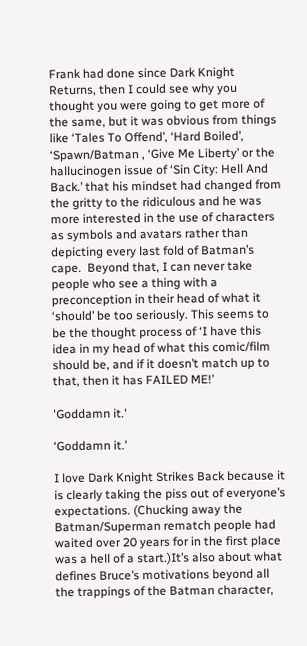Frank had done since Dark Knight Returns, then I could see why you thought you were going to get more of the same, but it was obvious from things like ‘Tales To Offend’, ‘Hard Boiled’, ‘Spawn/Batman , ‘Give Me Liberty’ or the hallucinogen issue of ‘Sin City: Hell And Back.’ that his mindset had changed from the gritty to the ridiculous and he was more interested in the use of characters as symbols and avatars rather than depicting every last fold of Batman’s cape.  Beyond that, I can never take people who see a thing with a preconception in their head of what it ‘should’ be too seriously. This seems to be the thought process of ‘I have this idea in my head of what this comic/film should be, and if it doesn’t match up to that, then it has FAILED ME!’

'Goddamn it.'

‘Goddamn it.’

I love Dark Knight Strikes Back because it is clearly taking the piss out of everyone’s expectations. (Chucking away the Batman/Superman rematch people had waited over 20 years for in the first place was a hell of a start.)It’s also about what defines Bruce’s motivations beyond all the trappings of the Batman character,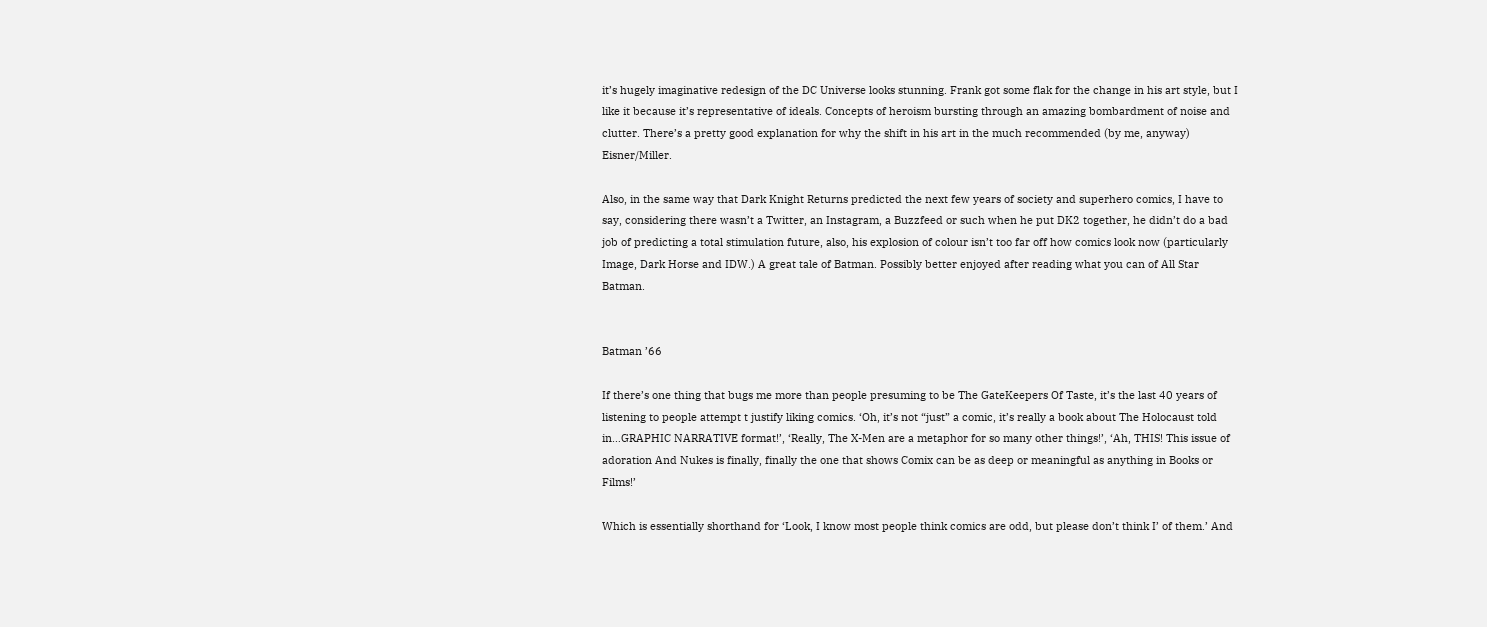it’s hugely imaginative redesign of the DC Universe looks stunning. Frank got some flak for the change in his art style, but I like it because it’s representative of ideals. Concepts of heroism bursting through an amazing bombardment of noise and clutter. There’s a pretty good explanation for why the shift in his art in the much recommended (by me, anyway) Eisner/Miller.

Also, in the same way that Dark Knight Returns predicted the next few years of society and superhero comics, I have to say, considering there wasn’t a Twitter, an Instagram, a Buzzfeed or such when he put DK2 together, he didn’t do a bad job of predicting a total stimulation future, also, his explosion of colour isn’t too far off how comics look now (particularly Image, Dark Horse and IDW.) A great tale of Batman. Possibly better enjoyed after reading what you can of All Star Batman.


Batman ’66

If there’s one thing that bugs me more than people presuming to be The GateKeepers Of Taste, it’s the last 40 years of listening to people attempt t justify liking comics. ‘Oh, it’s not “just” a comic, it’s really a book about The Holocaust told in…GRAPHIC NARRATIVE format!’, ‘Really, The X-Men are a metaphor for so many other things!’, ‘Ah, THIS! This issue of adoration And Nukes is finally, finally the one that shows Comix can be as deep or meaningful as anything in Books or Films!’

Which is essentially shorthand for ‘Look, I know most people think comics are odd, but please don’t think I’ of them.’ And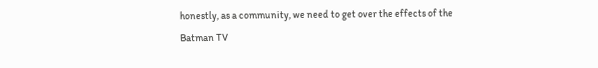honestly, as a community, we need to get over the effects of the Batman TV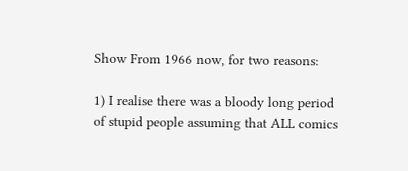Show From 1966 now, for two reasons:

1) I realise there was a bloody long period of stupid people assuming that ALL comics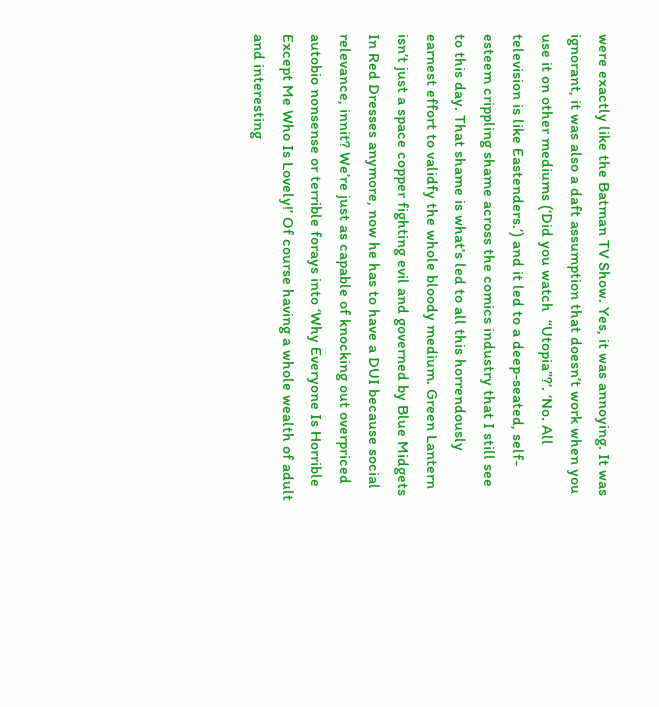were exactly like the Batman TV Show. Yes, it was annoying. It was ignorant, it was also a daft assumption that doesn’t work when you use it on other mediums (‘Did you watch  “Utopia”?’. ‘No. All television is like Eastenders.’) and it led to a deep-seated, self-esteem crippling shame across the comics industry that I still see to this day. That shame is what’s led to all this horrendously earnest effort to validfy the whole bloody medium. Green Lantern isn’t just a space copper fighting evil and governed by Blue Midgets In Red Dresses anymore, now he has to have a DUI because social relevance, innit? We’re just as capable of knocking out overpriced autobio nonsense or terrible forays into ‘Why Everyone Is Horrible Except Me Who Is Lovely!’ Of course having a whole wealth of adult and interesting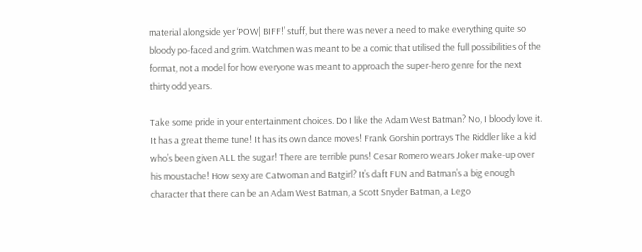material alongside yer ‘POW| BIFF!’ stuff, but there was never a need to make everything quite so bloody po-faced and grim. Watchmen was meant to be a comic that utilised the full possibilities of the format, not a model for how everyone was meant to approach the super-hero genre for the next thirty odd years.

Take some pride in your entertainment choices. Do I like the Adam West Batman? No, I bloody love it. It has a great theme tune! It has its own dance moves! Frank Gorshin portrays The Riddler like a kid who’s been given ALL the sugar! There are terrible puns! Cesar Romero wears Joker make-up over his moustache! How sexy are Catwoman and Batgirl? It’s daft FUN and Batman’s a big enough character that there can be an Adam West Batman, a Scott Snyder Batman, a Lego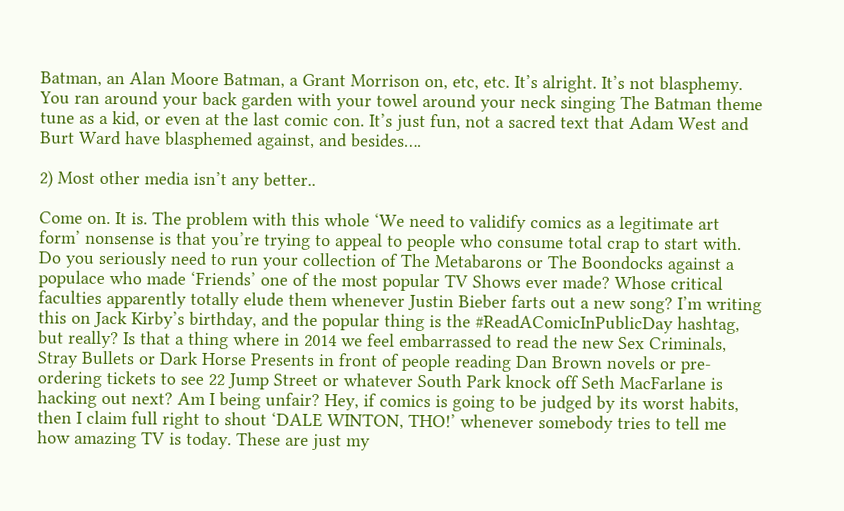Batman, an Alan Moore Batman, a Grant Morrison on, etc, etc. It’s alright. It’s not blasphemy. You ran around your back garden with your towel around your neck singing The Batman theme tune as a kid, or even at the last comic con. It’s just fun, not a sacred text that Adam West and Burt Ward have blasphemed against, and besides….

2) Most other media isn’t any better..

Come on. It is. The problem with this whole ‘We need to validify comics as a legitimate art form’ nonsense is that you’re trying to appeal to people who consume total crap to start with. Do you seriously need to run your collection of The Metabarons or The Boondocks against a populace who made ‘Friends’ one of the most popular TV Shows ever made? Whose critical faculties apparently totally elude them whenever Justin Bieber farts out a new song? I’m writing this on Jack Kirby’s birthday, and the popular thing is the #ReadAComicInPublicDay hashtag, but really? Is that a thing where in 2014 we feel embarrassed to read the new Sex Criminals, Stray Bullets or Dark Horse Presents in front of people reading Dan Brown novels or pre-ordering tickets to see 22 Jump Street or whatever South Park knock off Seth MacFarlane is hacking out next? Am I being unfair? Hey, if comics is going to be judged by its worst habits, then I claim full right to shout ‘DALE WINTON, THO!’ whenever somebody tries to tell me how amazing TV is today. These are just my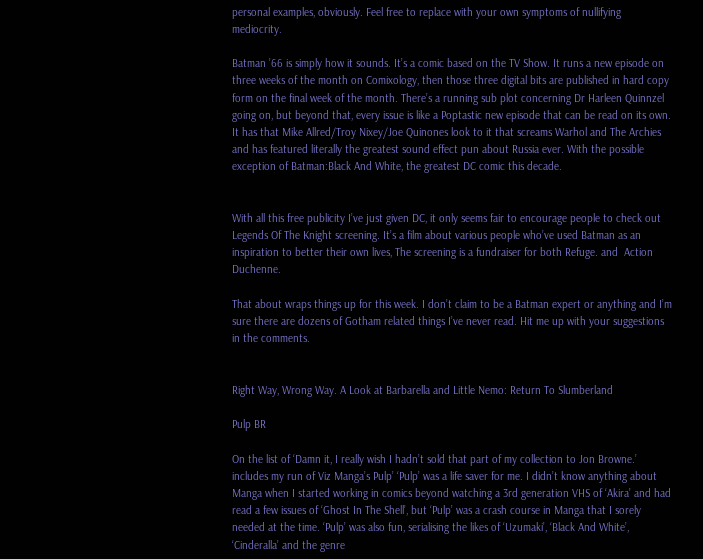personal examples, obviously. Feel free to replace with your own symptoms of nullifying mediocrity.

Batman ’66 is simply how it sounds. It’s a comic based on the TV Show. It runs a new episode on three weeks of the month on Comixology, then those three digital bits are published in hard copy form on the final week of the month. There’s a running sub plot concerning Dr Harleen Quinnzel going on, but beyond that, every issue is like a Poptastic new episode that can be read on its own. It has that Mike Allred/Troy Nixey/Joe Quinones look to it that screams Warhol and The Archies and has featured literally the greatest sound effect pun about Russia ever. With the possible exception of Batman:Black And White, the greatest DC comic this decade.


With all this free publicity I’ve just given DC, it only seems fair to encourage people to check out Legends Of The Knight screening. It’s a film about various people who’ve used Batman as an inspiration to better their own lives, The screening is a fundraiser for both Refuge. and  Action Duchenne.

That about wraps things up for this week. I don’t claim to be a Batman expert or anything and I’m sure there are dozens of Gotham related things I’ve never read. Hit me up with your suggestions in the comments.


Right Way, Wrong Way. A Look at Barbarella and Little Nemo: Return To Slumberland

Pulp BR

On the list of ‘Damn it, I really wish I hadn’t sold that part of my collection to Jon Browne.’ includes my run of Viz Manga’s Pulp’ ‘Pulp’ was a life saver for me. I didn’t know anything about Manga when I started working in comics beyond watching a 3rd generation VHS of ‘Akira’ and had read a few issues of ‘Ghost In The Shell’, but ‘Pulp’ was a crash course in Manga that I sorely needed at the time. ‘Pulp’ was also fun, serialising the likes of ‘Uzumaki’, ‘Black And White’, ‘Cinderalla’ and the genre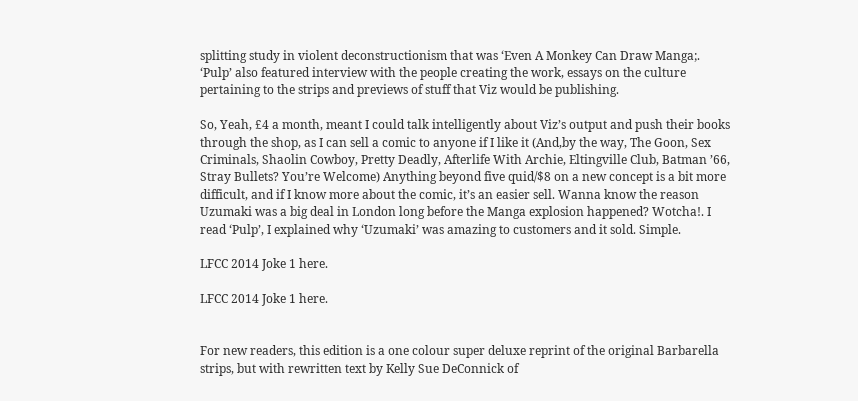splitting study in violent deconstructionism that was ‘Even A Monkey Can Draw Manga;. ‘Pulp’ also featured interview with the people creating the work, essays on the culture pertaining to the strips and previews of stuff that Viz would be publishing.

So, Yeah, £4 a month, meant I could talk intelligently about Viz’s output and push their books through the shop, as I can sell a comic to anyone if I like it (And,by the way, The Goon, Sex Criminals, Shaolin Cowboy, Pretty Deadly, Afterlife With Archie, Eltingville Club, Batman ’66, Stray Bullets? You’re Welcome) Anything beyond five quid/$8 on a new concept is a bit more difficult, and if I know more about the comic, it’s an easier sell. Wanna know the reason Uzumaki was a big deal in London long before the Manga explosion happened? Wotcha!. I read ‘Pulp’, I explained why ‘Uzumaki’ was amazing to customers and it sold. Simple.

LFCC 2014 Joke 1 here.

LFCC 2014 Joke 1 here.


For new readers, this edition is a one colour super deluxe reprint of the original Barbarella strips, but with rewritten text by Kelly Sue DeConnick of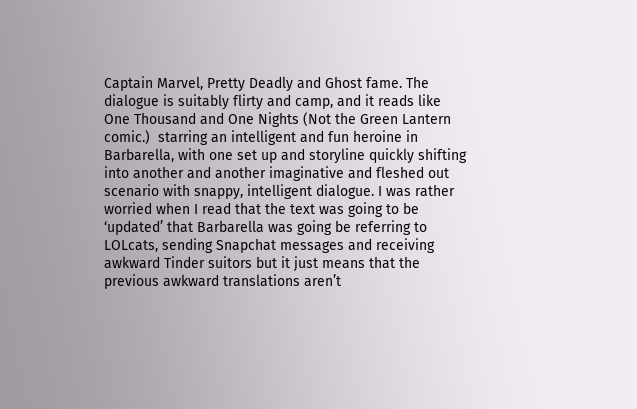Captain Marvel, Pretty Deadly and Ghost fame. The dialogue is suitably flirty and camp, and it reads like One Thousand and One Nights (Not the Green Lantern comic.)  starring an intelligent and fun heroine in Barbarella, with one set up and storyline quickly shifting into another and another imaginative and fleshed out scenario with snappy, intelligent dialogue. I was rather worried when I read that the text was going to be ‘updated’ that Barbarella was going be referring to LOLcats, sending Snapchat messages and receiving awkward Tinder suitors but it just means that the previous awkward translations aren’t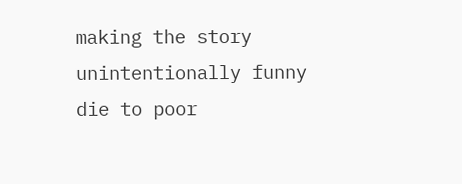making the story unintentionally funny die to poor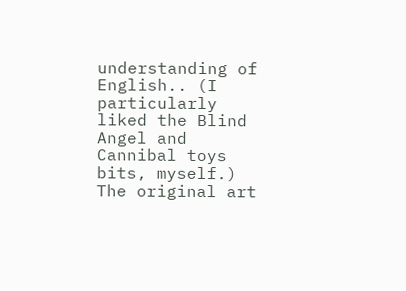understanding of English.. (I particularly liked the Blind Angel and Cannibal toys bits, myself.) The original art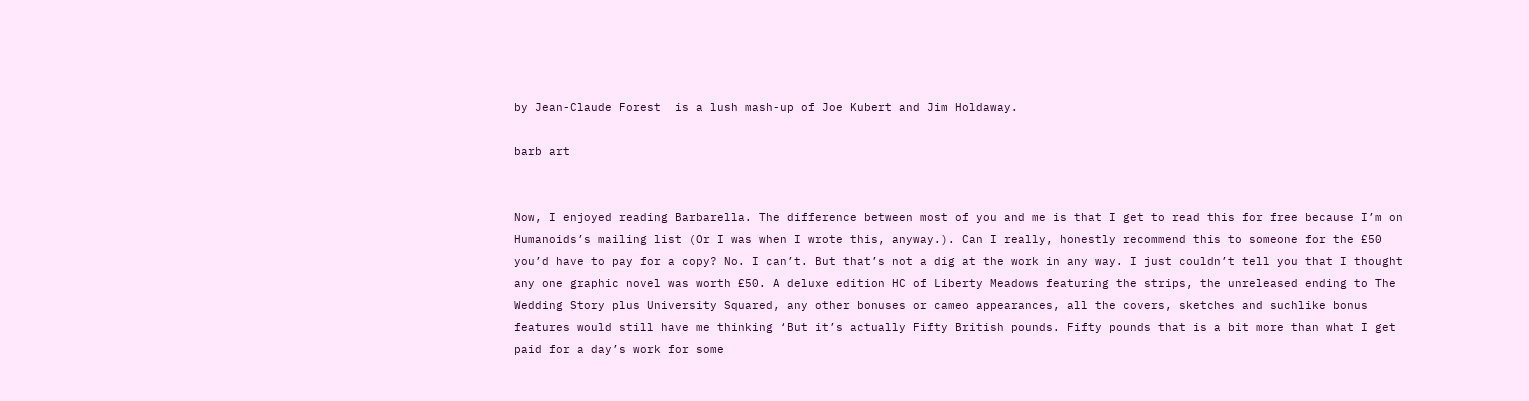by Jean-Claude Forest  is a lush mash-up of Joe Kubert and Jim Holdaway.

barb art


Now, I enjoyed reading Barbarella. The difference between most of you and me is that I get to read this for free because I’m on Humanoids’s mailing list (Or I was when I wrote this, anyway.). Can I really, honestly recommend this to someone for the £50 you’d have to pay for a copy? No. I can’t. But that’s not a dig at the work in any way. I just couldn’t tell you that I thought any one graphic novel was worth £50. A deluxe edition HC of Liberty Meadows featuring the strips, the unreleased ending to The Wedding Story plus University Squared, any other bonuses or cameo appearances, all the covers, sketches and suchlike bonus features would still have me thinking ‘But it’s actually Fifty British pounds. Fifty pounds that is a bit more than what I get paid for a day’s work for some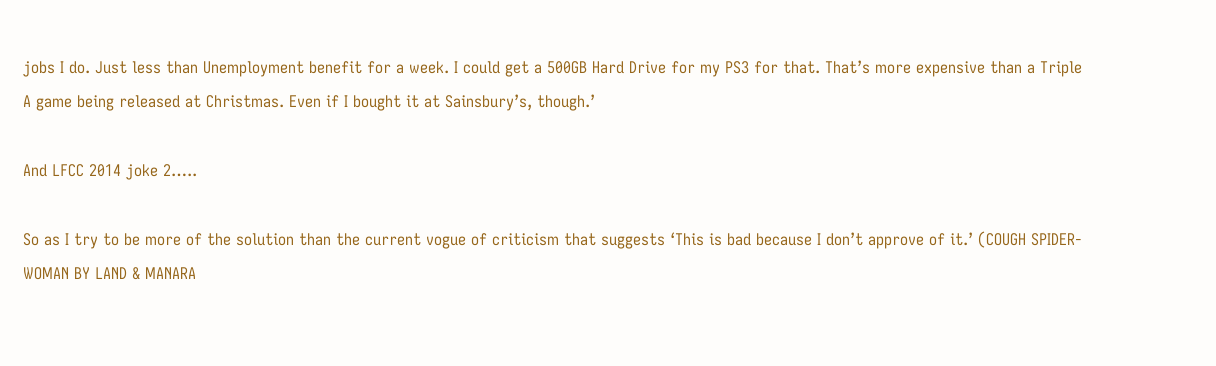jobs I do. Just less than Unemployment benefit for a week. I could get a 500GB Hard Drive for my PS3 for that. That’s more expensive than a Triple A game being released at Christmas. Even if I bought it at Sainsbury’s, though.’

And LFCC 2014 joke 2…..

So as I try to be more of the solution than the current vogue of criticism that suggests ‘This is bad because I don’t approve of it.’ (COUGH SPIDER-WOMAN BY LAND & MANARA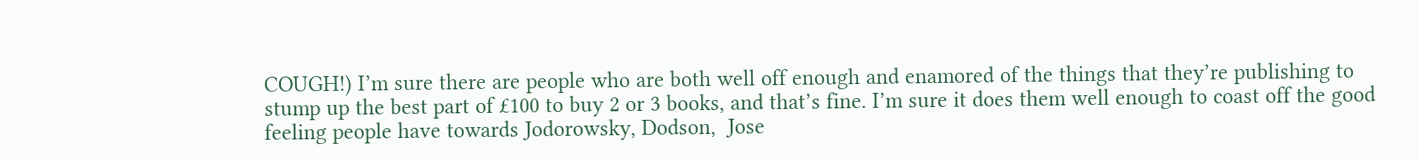COUGH!) I’m sure there are people who are both well off enough and enamored of the things that they’re publishing to stump up the best part of £100 to buy 2 or 3 books, and that’s fine. I’m sure it does them well enough to coast off the good feeling people have towards Jodorowsky, Dodson,  Jose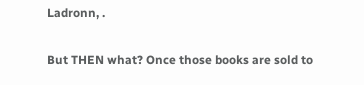Ladronn, .

But THEN what? Once those books are sold to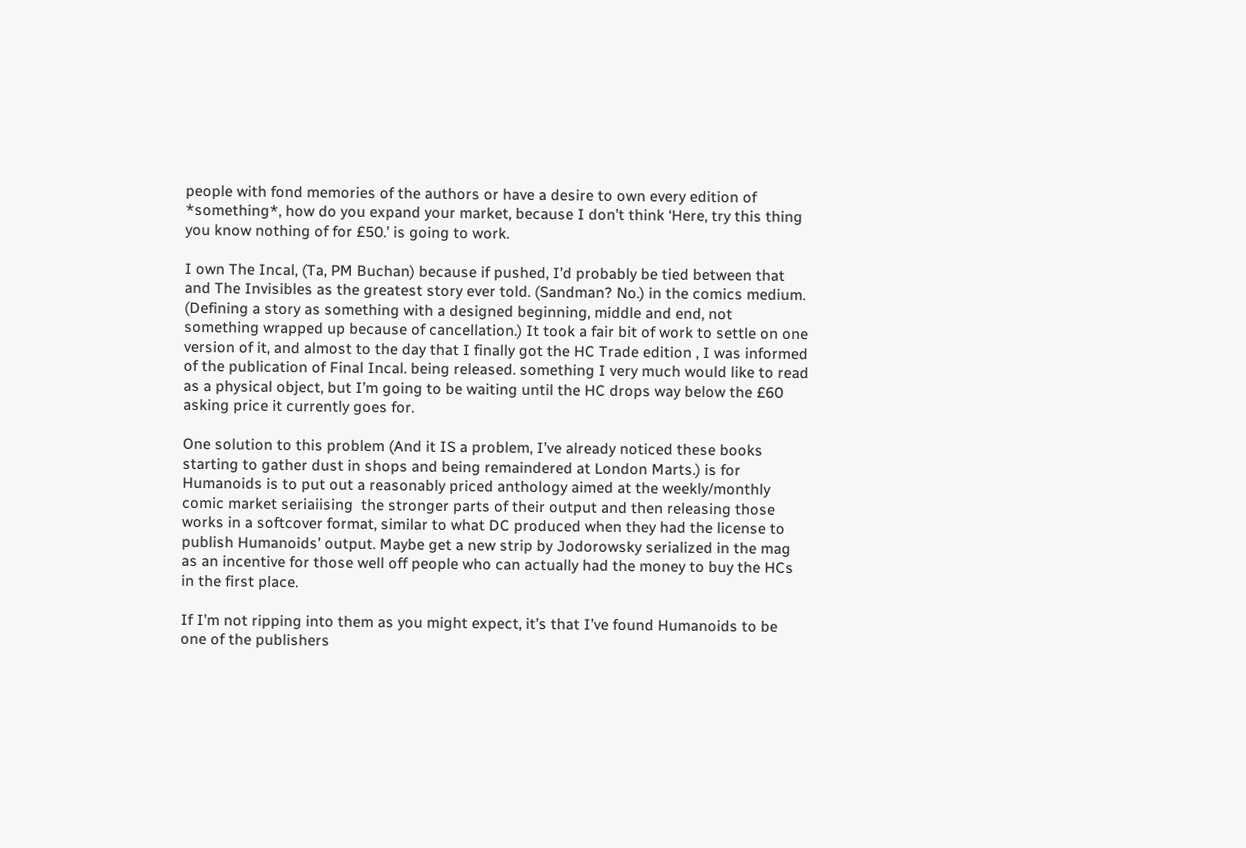people with fond memories of the authors or have a desire to own every edition of *something*, how do you expand your market, because I don’t think ‘Here, try this thing you know nothing of for £50.’ is going to work.

I own The Incal, (Ta, PM Buchan) because if pushed, I’d probably be tied between that and The Invisibles as the greatest story ever told. (Sandman? No.) in the comics medium. (Defining a story as something with a designed beginning, middle and end, not something wrapped up because of cancellation.) It took a fair bit of work to settle on one version of it, and almost to the day that I finally got the HC Trade edition , I was informed of the publication of Final Incal. being released. something I very much would like to read as a physical object, but I’m going to be waiting until the HC drops way below the £60 asking price it currently goes for.

One solution to this problem (And it IS a problem, I’ve already noticed these books starting to gather dust in shops and being remaindered at London Marts.) is for Humanoids is to put out a reasonably priced anthology aimed at the weekly/monthly comic market seriaiising  the stronger parts of their output and then releasing those works in a softcover format, similar to what DC produced when they had the license to publish Humanoids’ output. Maybe get a new strip by Jodorowsky serialized in the mag as an incentive for those well off people who can actually had the money to buy the HCs in the first place.

If I’m not ripping into them as you might expect, it’s that I’ve found Humanoids to be one of the publishers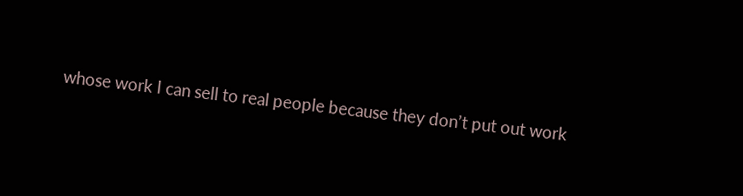whose work I can sell to real people because they don’t put out work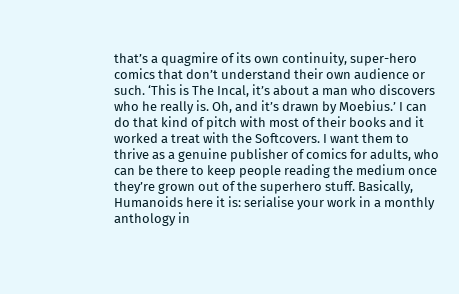that’s a quagmire of its own continuity, super-hero comics that don’t understand their own audience or such. ‘This is The Incal, it’s about a man who discovers who he really is. Oh, and it’s drawn by Moebius.’ I can do that kind of pitch with most of their books and it worked a treat with the Softcovers. I want them to thrive as a genuine publisher of comics for adults, who can be there to keep people reading the medium once they’re grown out of the superhero stuff. Basically, Humanoids here it is: serialise your work in a monthly anthology in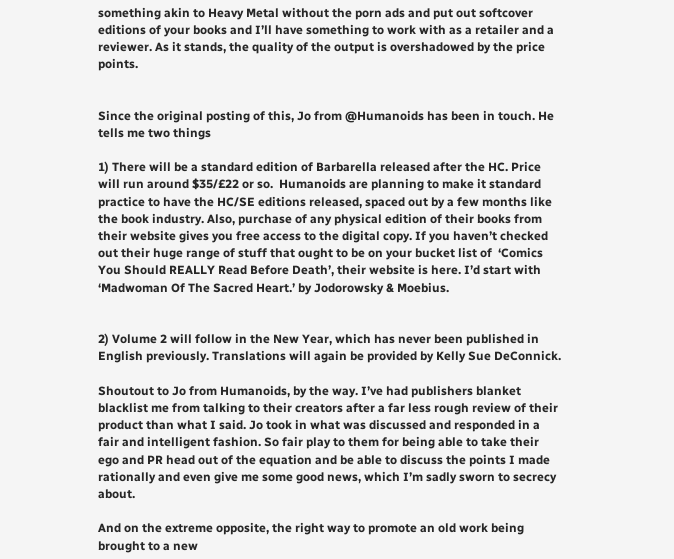something akin to Heavy Metal without the porn ads and put out softcover editions of your books and I’ll have something to work with as a retailer and a reviewer. As it stands, the quality of the output is overshadowed by the price points.


Since the original posting of this, Jo from @Humanoids has been in touch. He tells me two things

1) There will be a standard edition of Barbarella released after the HC. Price will run around $35/£22 or so.  Humanoids are planning to make it standard practice to have the HC/SE editions released, spaced out by a few months like the book industry. Also, purchase of any physical edition of their books from their website gives you free access to the digital copy. If you haven’t checked out their huge range of stuff that ought to be on your bucket list of  ‘Comics You Should REALLY Read Before Death’, their website is here. I’d start with ‘Madwoman Of The Sacred Heart.’ by Jodorowsky & Moebius.


2) Volume 2 will follow in the New Year, which has never been published in English previously. Translations will again be provided by Kelly Sue DeConnick.

Shoutout to Jo from Humanoids, by the way. I’ve had publishers blanket blacklist me from talking to their creators after a far less rough review of their product than what I said. Jo took in what was discussed and responded in a fair and intelligent fashion. So fair play to them for being able to take their ego and PR head out of the equation and be able to discuss the points I made rationally and even give me some good news, which I’m sadly sworn to secrecy about.

And on the extreme opposite, the right way to promote an old work being brought to a new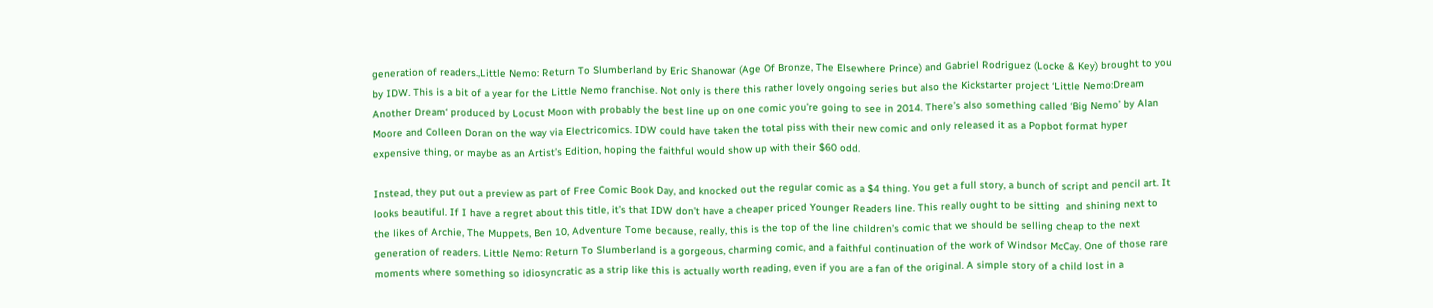generation of readers.,Little Nemo: Return To Slumberland by Eric Shanowar (Age Of Bronze, The Elsewhere Prince) and Gabriel Rodriguez (Locke & Key) brought to you by IDW. This is a bit of a year for the Little Nemo franchise. Not only is there this rather lovely ongoing series but also the Kickstarter project ‘Little Nemo:Dream Another Dream‘ produced by Locust Moon with probably the best line up on one comic you’re going to see in 2014. There’s also something called ‘Big Nemo’ by Alan Moore and Colleen Doran on the way via Electricomics. IDW could have taken the total piss with their new comic and only released it as a Popbot format hyper expensive thing, or maybe as an Artist’s Edition, hoping the faithful would show up with their $60 odd.

Instead, they put out a preview as part of Free Comic Book Day, and knocked out the regular comic as a $4 thing. You get a full story, a bunch of script and pencil art. It looks beautiful. If I have a regret about this title, it’s that IDW don’t have a cheaper priced Younger Readers line. This really ought to be sitting  and shining next to the likes of Archie, The Muppets, Ben 10, Adventure Tome because, really, this is the top of the line children’s comic that we should be selling cheap to the next generation of readers. Little Nemo: Return To Slumberland is a gorgeous, charming comic, and a faithful continuation of the work of Windsor McCay. One of those rare moments where something so idiosyncratic as a strip like this is actually worth reading, even if you are a fan of the original. A simple story of a child lost in a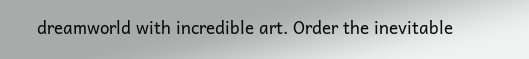dreamworld with incredible art. Order the inevitable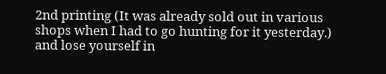2nd printing (It was already sold out in various shops when I had to go hunting for it yesterday.) and lose yourself in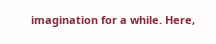imagination for a while. Here,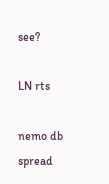see?

LN rts

nemo db spread